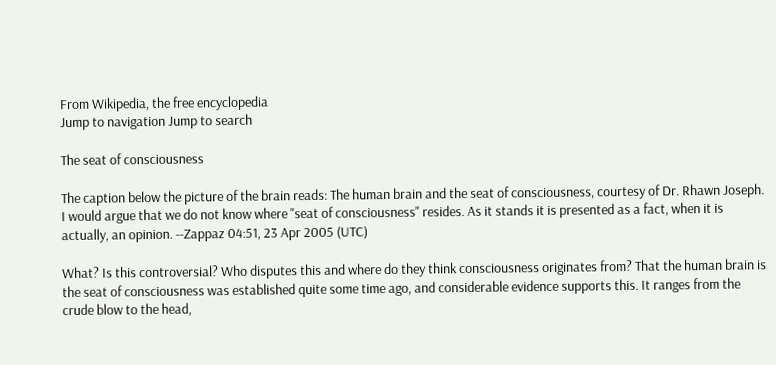From Wikipedia, the free encyclopedia
Jump to navigation Jump to search

The seat of consciousness

The caption below the picture of the brain reads: The human brain and the seat of consciousness, courtesy of Dr. Rhawn Joseph. I would argue that we do not know where "seat of consciousness" resides. As it stands it is presented as a fact, when it is actually, an opinion. --Zappaz 04:51, 23 Apr 2005 (UTC)

What? Is this controversial? Who disputes this and where do they think consciousness originates from? That the human brain is the seat of consciousness was established quite some time ago, and considerable evidence supports this. It ranges from the crude blow to the head,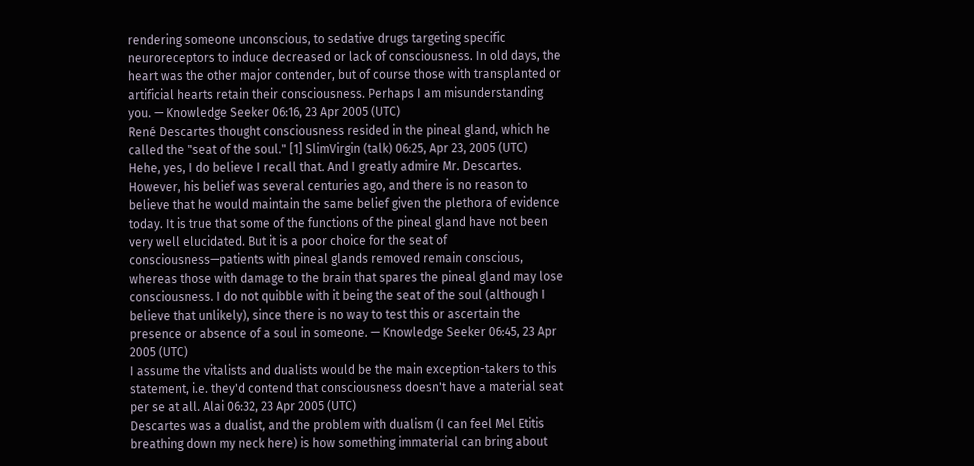rendering someone unconscious, to sedative drugs targeting specific neuroreceptors to induce decreased or lack of consciousness. In old days, the heart was the other major contender, but of course those with transplanted or artificial hearts retain their consciousness. Perhaps I am misunderstanding you. — Knowledge Seeker 06:16, 23 Apr 2005 (UTC)
René Descartes thought consciousness resided in the pineal gland, which he called the "seat of the soul." [1] SlimVirgin (talk) 06:25, Apr 23, 2005 (UTC)
Hehe, yes, I do believe I recall that. And I greatly admire Mr. Descartes. However, his belief was several centuries ago, and there is no reason to believe that he would maintain the same belief given the plethora of evidence today. It is true that some of the functions of the pineal gland have not been very well elucidated. But it is a poor choice for the seat of consciousness—patients with pineal glands removed remain conscious, whereas those with damage to the brain that spares the pineal gland may lose consciousness. I do not quibble with it being the seat of the soul (although I believe that unlikely), since there is no way to test this or ascertain the presence or absence of a soul in someone. — Knowledge Seeker 06:45, 23 Apr 2005 (UTC)
I assume the vitalists and dualists would be the main exception-takers to this statement, i.e. they'd contend that consciousness doesn't have a material seat per se at all. Alai 06:32, 23 Apr 2005 (UTC)
Descartes was a dualist, and the problem with dualism (I can feel Mel Etitis breathing down my neck here) is how something immaterial can bring about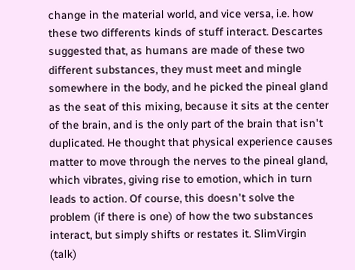change in the material world, and vice versa, i.e. how these two differents kinds of stuff interact. Descartes suggested that, as humans are made of these two different substances, they must meet and mingle somewhere in the body, and he picked the pineal gland as the seat of this mixing, because it sits at the center of the brain, and is the only part of the brain that isn't duplicated. He thought that physical experience causes matter to move through the nerves to the pineal gland, which vibrates, giving rise to emotion, which in turn leads to action. Of course, this doesn't solve the problem (if there is one) of how the two substances interact, but simply shifts or restates it. SlimVirgin (talk)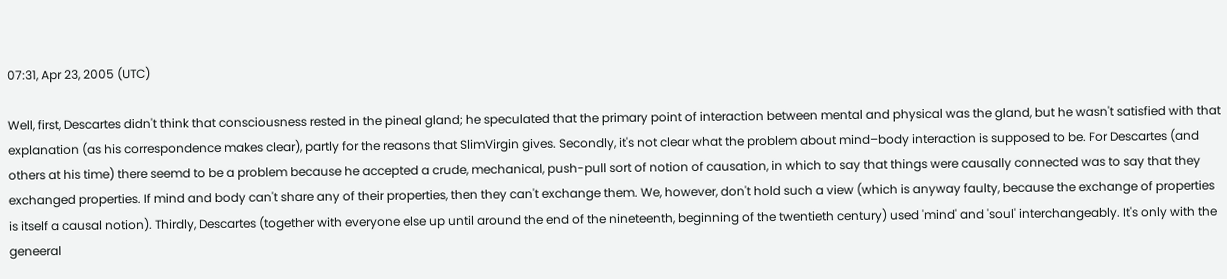07:31, Apr 23, 2005 (UTC)

Well, first, Descartes didn't think that consciousness rested in the pineal gland; he speculated that the primary point of interaction between mental and physical was the gland, but he wasn't satisfied with that explanation (as his correspondence makes clear), partly for the reasons that SlimVirgin gives. Secondly, it's not clear what the problem about mind–body interaction is supposed to be. For Descartes (and others at his time) there seemd to be a problem because he accepted a crude, mechanical, push-pull sort of notion of causation, in which to say that things were causally connected was to say that they exchanged properties. If mind and body can't share any of their properties, then they can't exchange them. We, however, don't hold such a view (which is anyway faulty, because the exchange of properties is itself a causal notion). Thirdly, Descartes (together with everyone else up until around the end of the nineteenth, beginning of the twentieth century) used 'mind' and 'soul' interchangeably. It's only with the geneeral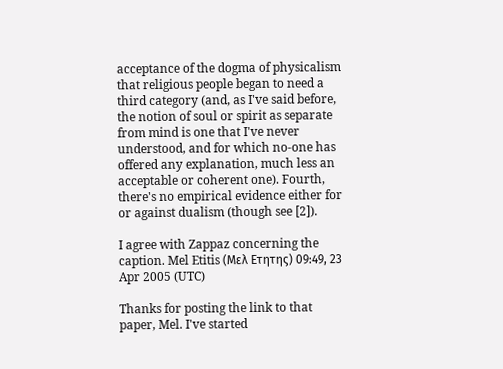acceptance of the dogma of physicalism that religious people began to need a third category (and, as I've said before, the notion of soul or spirit as separate from mind is one that I've never understood, and for which no-one has offered any explanation, much less an acceptable or coherent one). Fourth, there's no empirical evidence either for or against dualism (though see [2]).

I agree with Zappaz concerning the caption. Mel Etitis (Μελ Ετητης) 09:49, 23 Apr 2005 (UTC)

Thanks for posting the link to that paper, Mel. I've started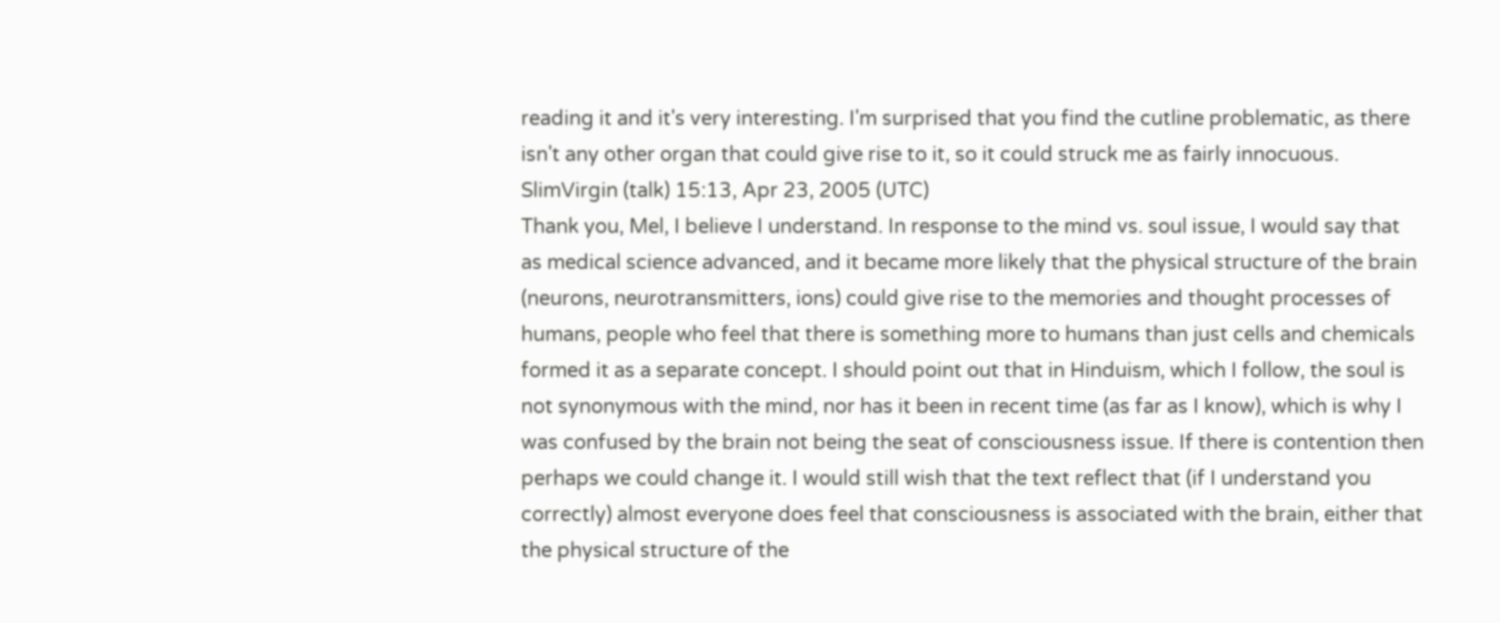reading it and it's very interesting. I'm surprised that you find the cutline problematic, as there isn't any other organ that could give rise to it, so it could struck me as fairly innocuous. SlimVirgin (talk) 15:13, Apr 23, 2005 (UTC)
Thank you, Mel, I believe I understand. In response to the mind vs. soul issue, I would say that as medical science advanced, and it became more likely that the physical structure of the brain (neurons, neurotransmitters, ions) could give rise to the memories and thought processes of humans, people who feel that there is something more to humans than just cells and chemicals formed it as a separate concept. I should point out that in Hinduism, which I follow, the soul is not synonymous with the mind, nor has it been in recent time (as far as I know), which is why I was confused by the brain not being the seat of consciousness issue. If there is contention then perhaps we could change it. I would still wish that the text reflect that (if I understand you correctly) almost everyone does feel that consciousness is associated with the brain, either that the physical structure of the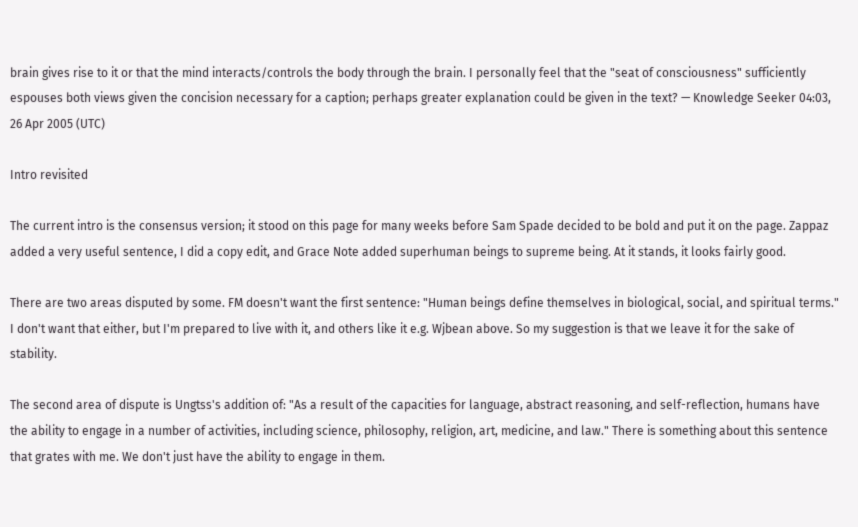brain gives rise to it or that the mind interacts/controls the body through the brain. I personally feel that the "seat of consciousness" sufficiently espouses both views given the concision necessary for a caption; perhaps greater explanation could be given in the text? — Knowledge Seeker 04:03, 26 Apr 2005 (UTC)

Intro revisited

The current intro is the consensus version; it stood on this page for many weeks before Sam Spade decided to be bold and put it on the page. Zappaz added a very useful sentence, I did a copy edit, and Grace Note added superhuman beings to supreme being. At it stands, it looks fairly good.

There are two areas disputed by some. FM doesn't want the first sentence: "Human beings define themselves in biological, social, and spiritual terms." I don't want that either, but I'm prepared to live with it, and others like it e.g. Wjbean above. So my suggestion is that we leave it for the sake of stability.

The second area of dispute is Ungtss's addition of: "As a result of the capacities for language, abstract reasoning, and self-reflection, humans have the ability to engage in a number of activities, including science, philosophy, religion, art, medicine, and law." There is something about this sentence that grates with me. We don't just have the ability to engage in them.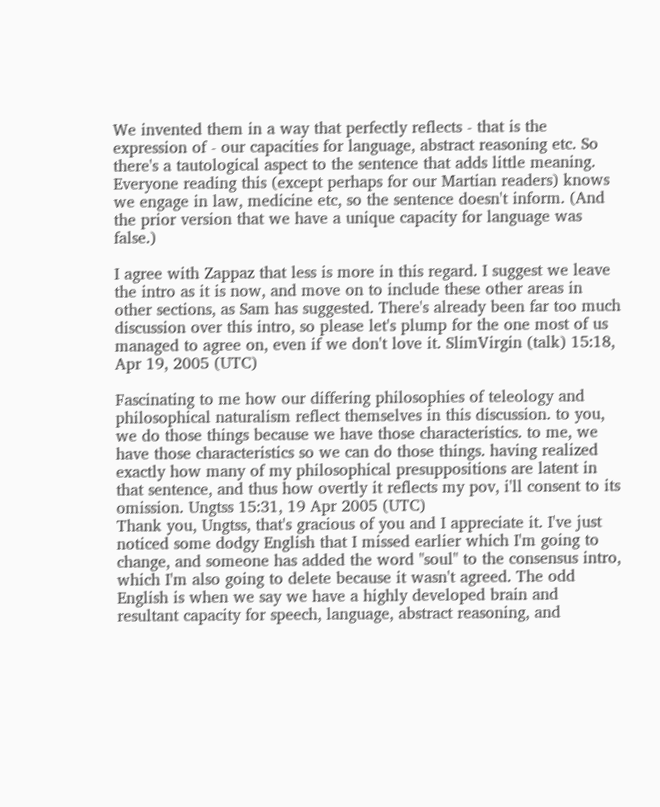We invented them in a way that perfectly reflects - that is the expression of - our capacities for language, abstract reasoning etc. So there's a tautological aspect to the sentence that adds little meaning. Everyone reading this (except perhaps for our Martian readers) knows we engage in law, medicine etc, so the sentence doesn't inform. (And the prior version that we have a unique capacity for language was false.)

I agree with Zappaz that less is more in this regard. I suggest we leave the intro as it is now, and move on to include these other areas in other sections, as Sam has suggested. There's already been far too much discussion over this intro, so please let's plump for the one most of us managed to agree on, even if we don't love it. SlimVirgin (talk) 15:18, Apr 19, 2005 (UTC)

Fascinating to me how our differing philosophies of teleology and philosophical naturalism reflect themselves in this discussion. to you, we do those things because we have those characteristics. to me, we have those characteristics so we can do those things. having realized exactly how many of my philosophical presuppositions are latent in that sentence, and thus how overtly it reflects my pov, i'll consent to its omission. Ungtss 15:31, 19 Apr 2005 (UTC)
Thank you, Ungtss, that's gracious of you and I appreciate it. I've just noticed some dodgy English that I missed earlier which I'm going to change, and someone has added the word "soul" to the consensus intro, which I'm also going to delete because it wasn't agreed. The odd English is when we say we have a highly developed brain and resultant capacity for speech, language, abstract reasoning, and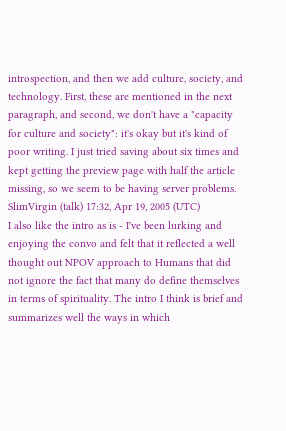introspection, and then we add culture, society, and technology. First, these are mentioned in the next paragraph, and second, we don't have a "capacity for culture and society": it's okay but it's kind of poor writing. I just tried saving about six times and kept getting the preview page with half the article missing, so we seem to be having server problems. SlimVirgin (talk) 17:32, Apr 19, 2005 (UTC)
I also like the intro as is - I've been lurking and enjoying the convo and felt that it reflected a well thought out NPOV approach to Humans that did not ignore the fact that many do define themselves in terms of spirituality. The intro I think is brief and summarizes well the ways in which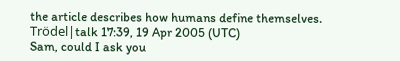the article describes how humans define themselves. Trödel|talk 17:39, 19 Apr 2005 (UTC)
Sam, could I ask you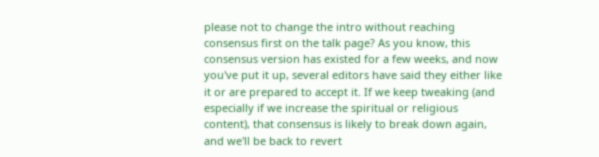please not to change the intro without reaching consensus first on the talk page? As you know, this consensus version has existed for a few weeks, and now you've put it up, several editors have said they either like it or are prepared to accept it. If we keep tweaking (and especially if we increase the spiritual or religious content), that consensus is likely to break down again, and we'll be back to revert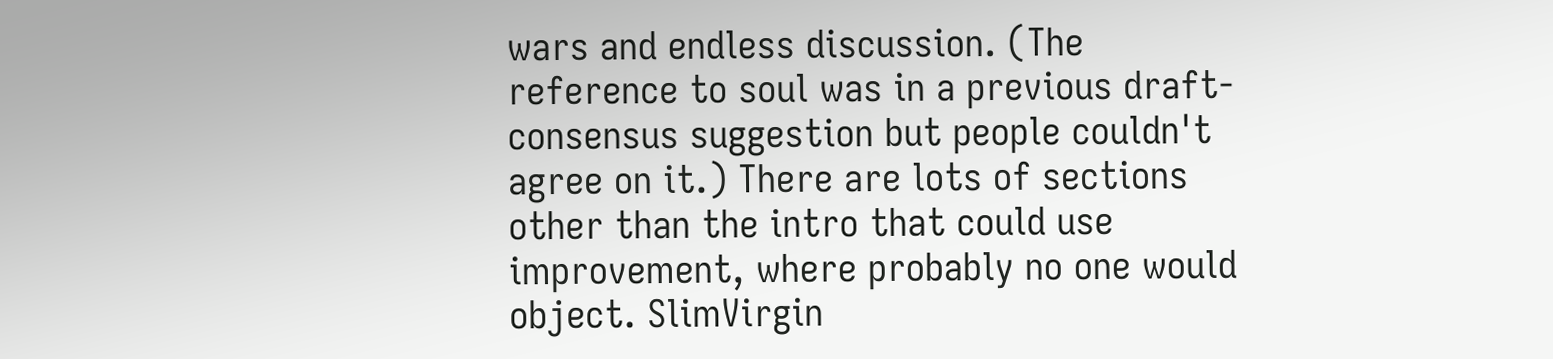wars and endless discussion. (The reference to soul was in a previous draft-consensus suggestion but people couldn't agree on it.) There are lots of sections other than the intro that could use improvement, where probably no one would object. SlimVirgin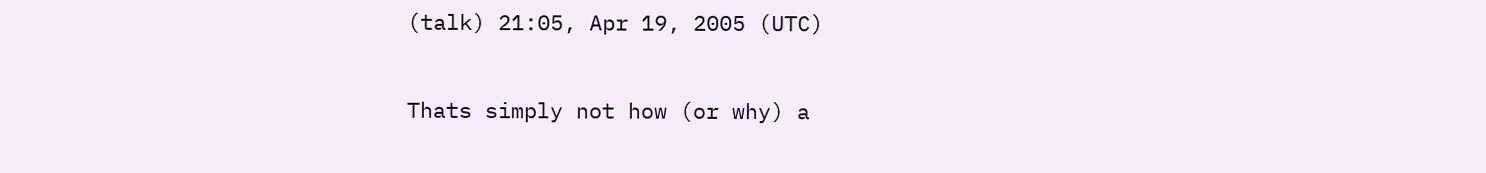(talk) 21:05, Apr 19, 2005 (UTC)

Thats simply not how (or why) a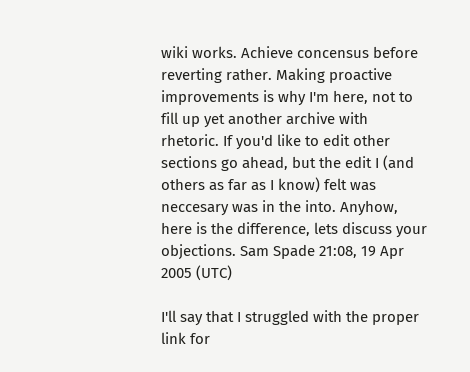wiki works. Achieve concensus before reverting rather. Making proactive improvements is why I'm here, not to fill up yet another archive with rhetoric. If you'd like to edit other sections go ahead, but the edit I (and others as far as I know) felt was neccesary was in the into. Anyhow, here is the difference, lets discuss your objections. Sam Spade 21:08, 19 Apr 2005 (UTC)

I'll say that I struggled with the proper link for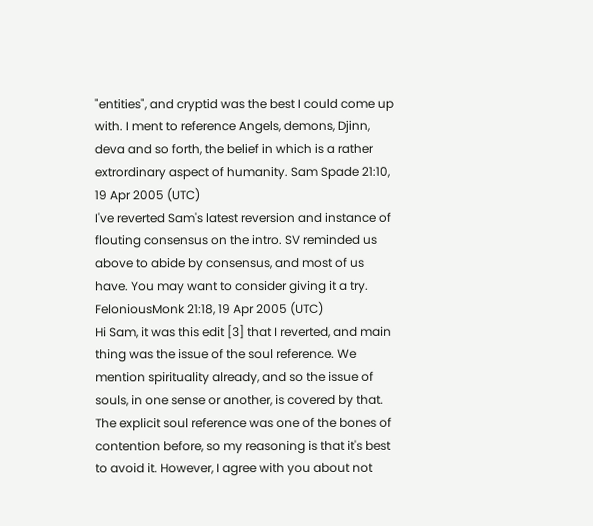"entities", and cryptid was the best I could come up with. I ment to reference Angels, demons, Djinn, deva and so forth, the belief in which is a rather extrordinary aspect of humanity. Sam Spade 21:10, 19 Apr 2005 (UTC)
I've reverted Sam's latest reversion and instance of flouting consensus on the intro. SV reminded us above to abide by consensus, and most of us have. You may want to consider giving it a try. FeloniousMonk 21:18, 19 Apr 2005 (UTC)
Hi Sam, it was this edit [3] that I reverted, and main thing was the issue of the soul reference. We mention spirituality already, and so the issue of souls, in one sense or another, is covered by that. The explicit soul reference was one of the bones of contention before, so my reasoning is that it's best to avoid it. However, I agree with you about not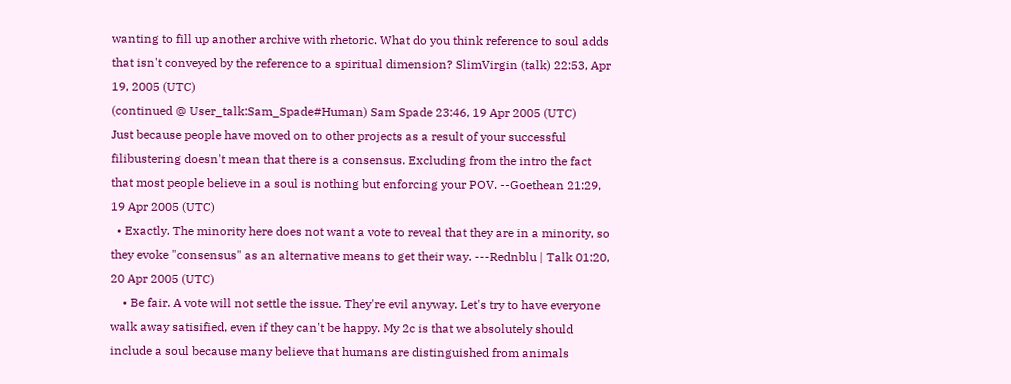wanting to fill up another archive with rhetoric. What do you think reference to soul adds that isn't conveyed by the reference to a spiritual dimension? SlimVirgin (talk) 22:53, Apr 19, 2005 (UTC)
(continued @ User_talk:Sam_Spade#Human) Sam Spade 23:46, 19 Apr 2005 (UTC)
Just because people have moved on to other projects as a result of your successful filibustering doesn't mean that there is a consensus. Excluding from the intro the fact that most people believe in a soul is nothing but enforcing your POV. --Goethean 21:29, 19 Apr 2005 (UTC)
  • Exactly. The minority here does not want a vote to reveal that they are in a minority, so they evoke "consensus" as an alternative means to get their way. ---Rednblu | Talk 01:20, 20 Apr 2005 (UTC)
    • Be fair. A vote will not settle the issue. They're evil anyway. Let's try to have everyone walk away satisified, even if they can't be happy. My 2c is that we absolutely should include a soul because many believe that humans are distinguished from animals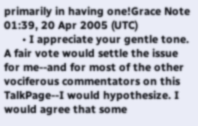primarily in having one!Grace Note 01:39, 20 Apr 2005 (UTC)
      • I appreciate your gentle tone. A fair vote would settle the issue for me--and for most of the other vociferous commentators on this TalkPage--I would hypothesize. I would agree that some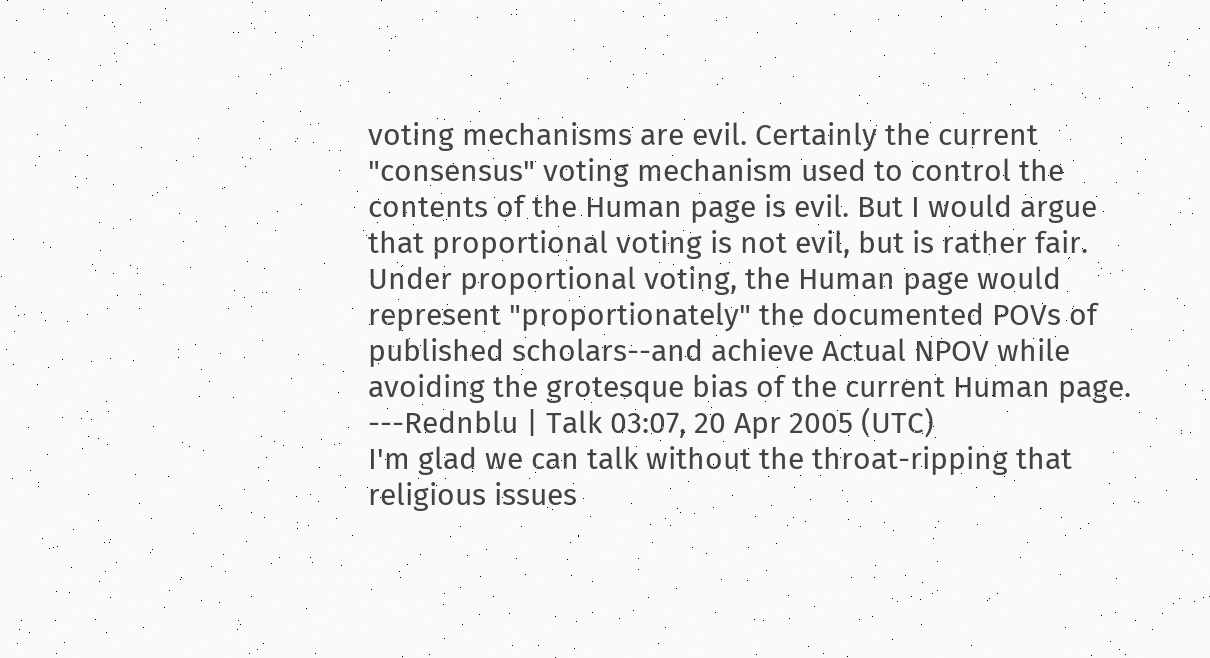voting mechanisms are evil. Certainly the current "consensus" voting mechanism used to control the contents of the Human page is evil. But I would argue that proportional voting is not evil, but is rather fair. Under proportional voting, the Human page would represent "proportionately" the documented POVs of published scholars--and achieve Actual NPOV while avoiding the grotesque bias of the current Human page. ---Rednblu | Talk 03:07, 20 Apr 2005 (UTC)
I'm glad we can talk without the throat-ripping that religious issues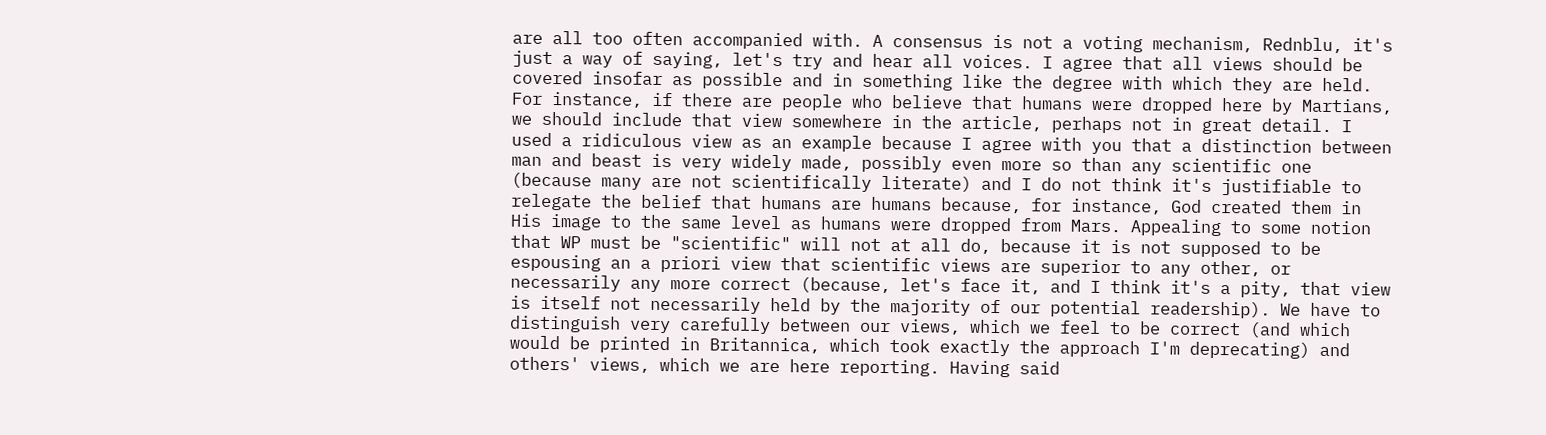are all too often accompanied with. A consensus is not a voting mechanism, Rednblu, it's just a way of saying, let's try and hear all voices. I agree that all views should be covered insofar as possible and in something like the degree with which they are held. For instance, if there are people who believe that humans were dropped here by Martians, we should include that view somewhere in the article, perhaps not in great detail. I used a ridiculous view as an example because I agree with you that a distinction between man and beast is very widely made, possibly even more so than any scientific one (because many are not scientifically literate) and I do not think it's justifiable to relegate the belief that humans are humans because, for instance, God created them in His image to the same level as humans were dropped from Mars. Appealing to some notion that WP must be "scientific" will not at all do, because it is not supposed to be espousing an a priori view that scientific views are superior to any other, or necessarily any more correct (because, let's face it, and I think it's a pity, that view is itself not necessarily held by the majority of our potential readership). We have to distinguish very carefully between our views, which we feel to be correct (and which would be printed in Britannica, which took exactly the approach I'm deprecating) and others' views, which we are here reporting. Having said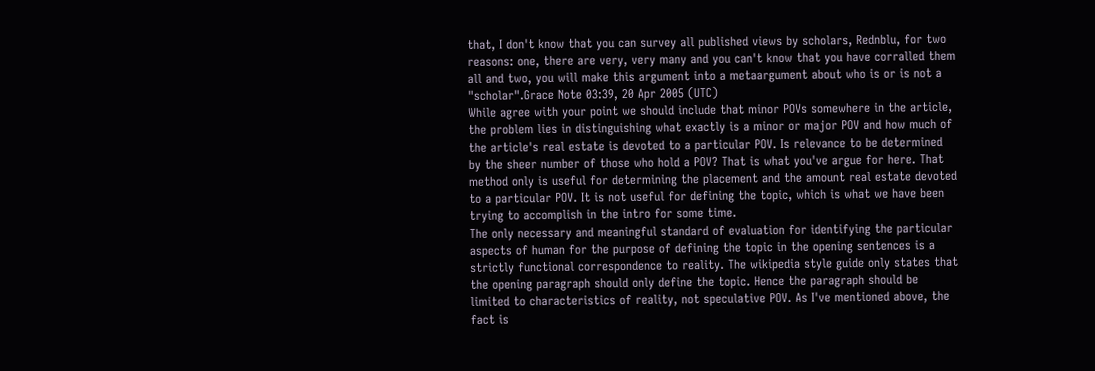that, I don't know that you can survey all published views by scholars, Rednblu, for two reasons: one, there are very, very many and you can't know that you have corralled them all and two, you will make this argument into a metaargument about who is or is not a "scholar".Grace Note 03:39, 20 Apr 2005 (UTC)
While agree with your point we should include that minor POVs somewhere in the article, the problem lies in distinguishing what exactly is a minor or major POV and how much of the article's real estate is devoted to a particular POV. Is relevance to be determined by the sheer number of those who hold a POV? That is what you've argue for here. That method only is useful for determining the placement and the amount real estate devoted to a particular POV. It is not useful for defining the topic, which is what we have been trying to accomplish in the intro for some time.
The only necessary and meaningful standard of evaluation for identifying the particular aspects of human for the purpose of defining the topic in the opening sentences is a strictly functional correspondence to reality. The wikipedia style guide only states that the opening paragraph should only define the topic. Hence the paragraph should be limited to characteristics of reality, not speculative POV. As I've mentioned above, the fact is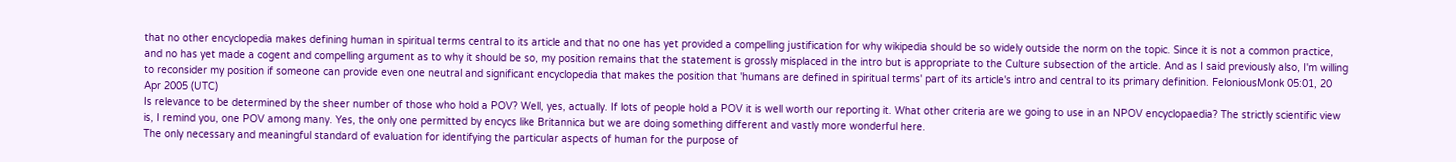that no other encyclopedia makes defining human in spiritual terms central to its article and that no one has yet provided a compelling justification for why wikipedia should be so widely outside the norm on the topic. Since it is not a common practice, and no has yet made a cogent and compelling argument as to why it should be so, my position remains that the statement is grossly misplaced in the intro but is appropriate to the Culture subsection of the article. And as I said previously also, I'm willing to reconsider my position if someone can provide even one neutral and significant encyclopedia that makes the position that 'humans are defined in spiritual terms' part of its article's intro and central to its primary definition. FeloniousMonk 05:01, 20 Apr 2005 (UTC)
Is relevance to be determined by the sheer number of those who hold a POV? Well, yes, actually. If lots of people hold a POV it is well worth our reporting it. What other criteria are we going to use in an NPOV encyclopaedia? The strictly scientific view is, I remind you, one POV among many. Yes, the only one permitted by encycs like Britannica but we are doing something different and vastly more wonderful here.
The only necessary and meaningful standard of evaluation for identifying the particular aspects of human for the purpose of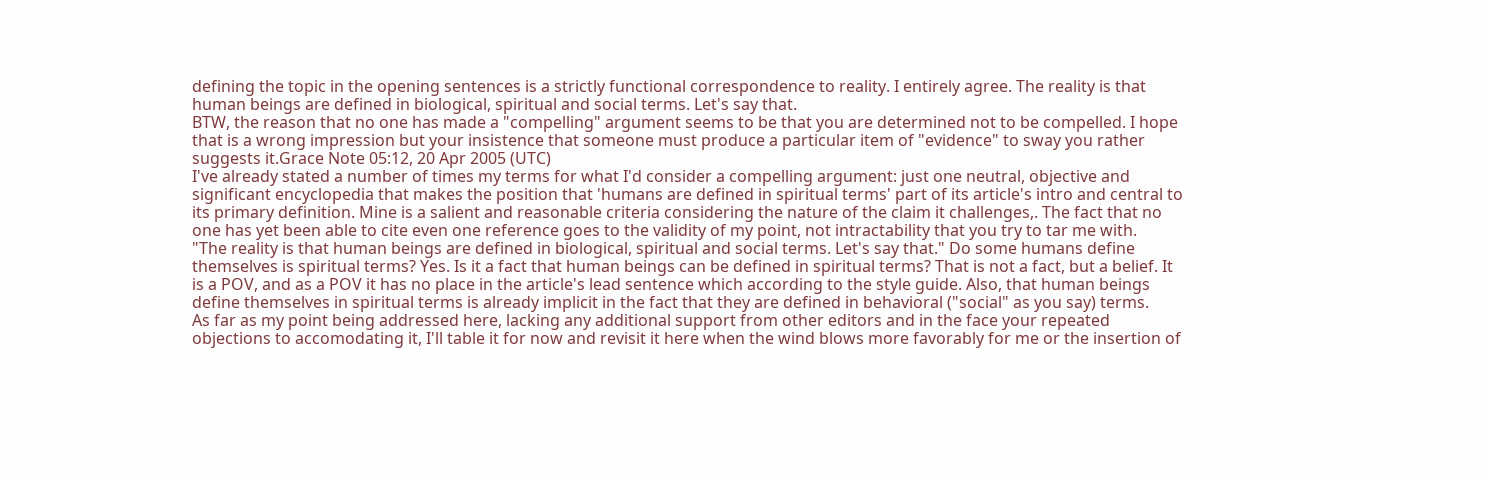defining the topic in the opening sentences is a strictly functional correspondence to reality. I entirely agree. The reality is that human beings are defined in biological, spiritual and social terms. Let's say that.
BTW, the reason that no one has made a "compelling" argument seems to be that you are determined not to be compelled. I hope that is a wrong impression but your insistence that someone must produce a particular item of "evidence" to sway you rather suggests it.Grace Note 05:12, 20 Apr 2005 (UTC)
I've already stated a number of times my terms for what I'd consider a compelling argument: just one neutral, objective and significant encyclopedia that makes the position that 'humans are defined in spiritual terms' part of its article's intro and central to its primary definition. Mine is a salient and reasonable criteria considering the nature of the claim it challenges,. The fact that no one has yet been able to cite even one reference goes to the validity of my point, not intractability that you try to tar me with.
"The reality is that human beings are defined in biological, spiritual and social terms. Let's say that." Do some humans define themselves is spiritual terms? Yes. Is it a fact that human beings can be defined in spiritual terms? That is not a fact, but a belief. It is a POV, and as a POV it has no place in the article's lead sentence which according to the style guide. Also, that human beings define themselves in spiritual terms is already implicit in the fact that they are defined in behavioral ("social" as you say) terms.
As far as my point being addressed here, lacking any additional support from other editors and in the face your repeated objections to accomodating it, I'll table it for now and revisit it here when the wind blows more favorably for me or the insertion of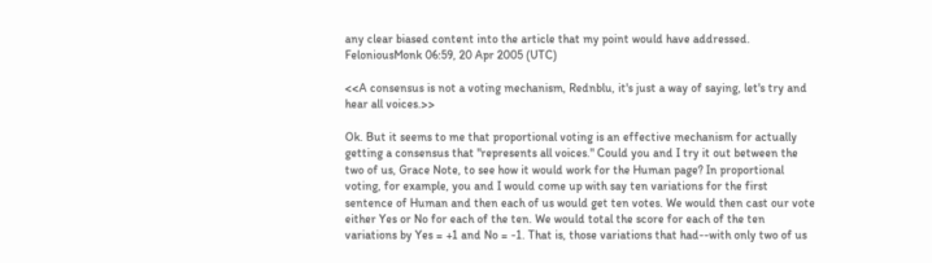any clear biased content into the article that my point would have addressed. FeloniousMonk 06:59, 20 Apr 2005 (UTC)

<<A consensus is not a voting mechanism, Rednblu, it's just a way of saying, let's try and hear all voices.>>

Ok. But it seems to me that proportional voting is an effective mechanism for actually getting a consensus that "represents all voices." Could you and I try it out between the two of us, Grace Note, to see how it would work for the Human page? In proportional voting, for example, you and I would come up with say ten variations for the first sentence of Human and then each of us would get ten votes. We would then cast our vote either Yes or No for each of the ten. We would total the score for each of the ten variations by Yes = +1 and No = -1. That is, those variations that had--with only two of us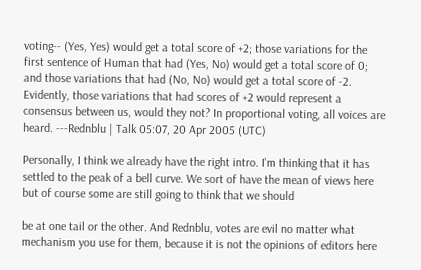voting-- (Yes, Yes) would get a total score of +2; those variations for the first sentence of Human that had (Yes, No) would get a total score of 0; and those variations that had (No, No) would get a total score of -2. Evidently, those variations that had scores of +2 would represent a consensus between us, would they not? In proportional voting, all voices are heard. ---Rednblu | Talk 05:07, 20 Apr 2005 (UTC)

Personally, I think we already have the right intro. I'm thinking that it has settled to the peak of a bell curve. We sort of have the mean of views here but of course some are still going to think that we should

be at one tail or the other. And Rednblu, votes are evil no matter what mechanism you use for them, because it is not the opinions of editors here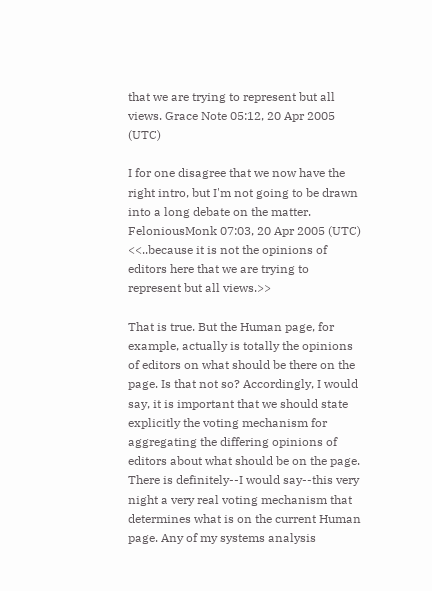that we are trying to represent but all views. Grace Note 05:12, 20 Apr 2005 (UTC)

I for one disagree that we now have the right intro, but I'm not going to be drawn into a long debate on the matter. FeloniousMonk 07:03, 20 Apr 2005 (UTC)
<<..because it is not the opinions of editors here that we are trying to represent but all views.>>

That is true. But the Human page, for example, actually is totally the opinions of editors on what should be there on the page. Is that not so? Accordingly, I would say, it is important that we should state explicitly the voting mechanism for aggregating the differing opinions of editors about what should be on the page. There is definitely--I would say--this very night a very real voting mechanism that determines what is on the current Human page. Any of my systems analysis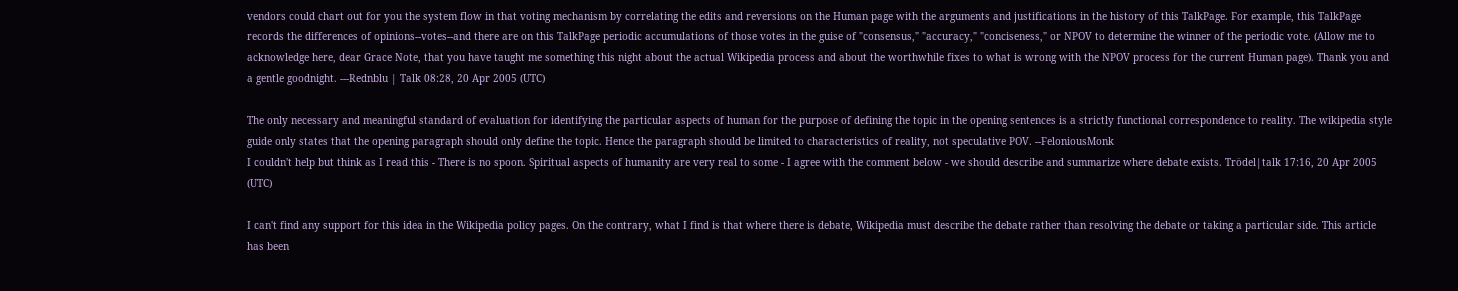vendors could chart out for you the system flow in that voting mechanism by correlating the edits and reversions on the Human page with the arguments and justifications in the history of this TalkPage. For example, this TalkPage records the differences of opinions--votes--and there are on this TalkPage periodic accumulations of those votes in the guise of "consensus," "accuracy," "conciseness," or NPOV to determine the winner of the periodic vote. (Allow me to acknowledge here, dear Grace Note, that you have taught me something this night about the actual Wikipedia process and about the worthwhile fixes to what is wrong with the NPOV process for the current Human page). Thank you and a gentle goodnight. ---Rednblu | Talk 08:28, 20 Apr 2005 (UTC)

The only necessary and meaningful standard of evaluation for identifying the particular aspects of human for the purpose of defining the topic in the opening sentences is a strictly functional correspondence to reality. The wikipedia style guide only states that the opening paragraph should only define the topic. Hence the paragraph should be limited to characteristics of reality, not speculative POV. --FeloniousMonk
I couldn't help but think as I read this - There is no spoon. Spiritual aspects of humanity are very real to some - I agree with the comment below - we should describe and summarize where debate exists. Trödel|talk 17:16, 20 Apr 2005 (UTC)

I can't find any support for this idea in the Wikipedia policy pages. On the contrary, what I find is that where there is debate, Wikipedia must describe the debate rather than resolving the debate or taking a particular side. This article has been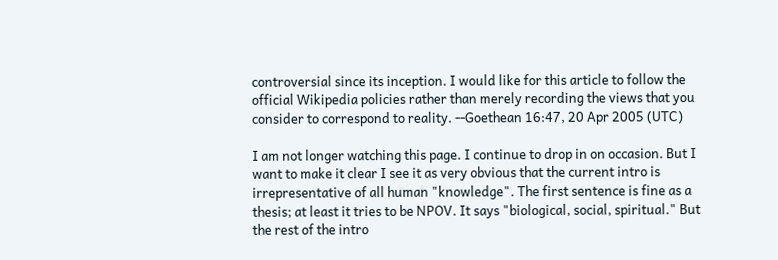controversial since its inception. I would like for this article to follow the official Wikipedia policies rather than merely recording the views that you consider to correspond to reality. --Goethean 16:47, 20 Apr 2005 (UTC)

I am not longer watching this page. I continue to drop in on occasion. But I want to make it clear I see it as very obvious that the current intro is irrepresentative of all human "knowledge". The first sentence is fine as a thesis; at least it tries to be NPOV. It says "biological, social, spiritual." But the rest of the intro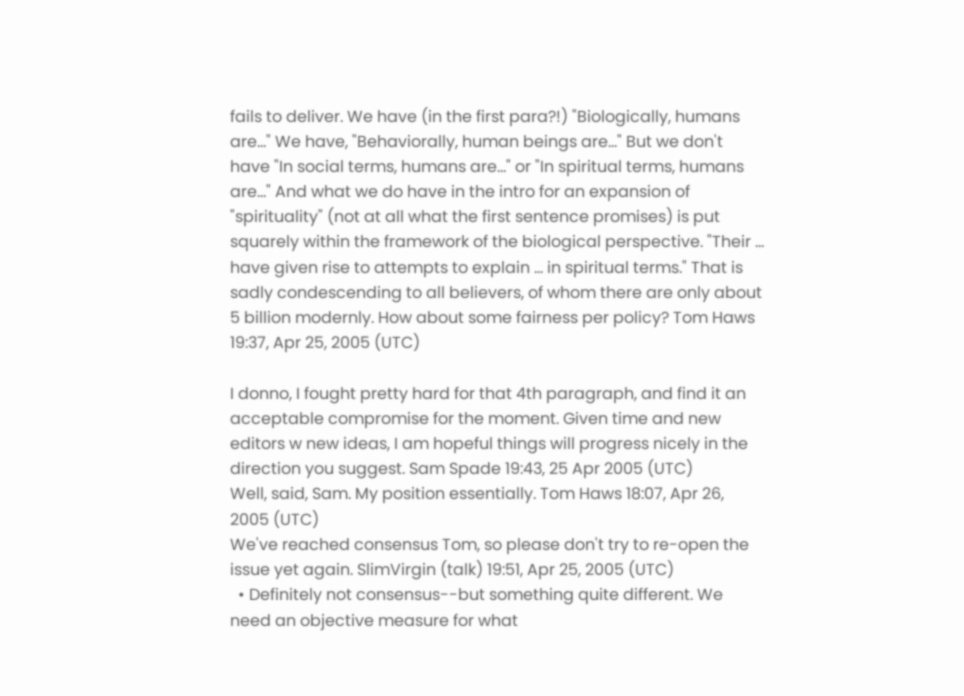fails to deliver. We have (in the first para?!) "Biologically, humans are..." We have, "Behaviorally, human beings are..." But we don't have "In social terms, humans are..." or "In spiritual terms, humans are..." And what we do have in the intro for an expansion of "spirituality" (not at all what the first sentence promises) is put squarely within the framework of the biological perspective. "Their ... have given rise to attempts to explain ... in spiritual terms." That is sadly condescending to all believers, of whom there are only about 5 billion modernly. How about some fairness per policy? Tom Haws 19:37, Apr 25, 2005 (UTC)

I donno, I fought pretty hard for that 4th paragraph, and find it an acceptable compromise for the moment. Given time and new editors w new ideas, I am hopeful things will progress nicely in the direction you suggest. Sam Spade 19:43, 25 Apr 2005 (UTC)
Well, said, Sam. My position essentially. Tom Haws 18:07, Apr 26, 2005 (UTC)
We've reached consensus Tom, so please don't try to re-open the issue yet again. SlimVirgin (talk) 19:51, Apr 25, 2005 (UTC)
  • Definitely not consensus--but something quite different. We need an objective measure for what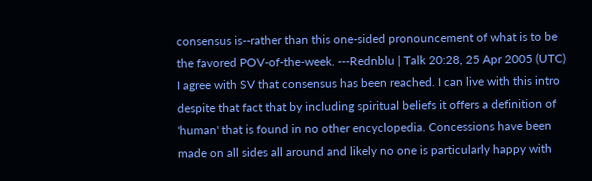consensus is--rather than this one-sided pronouncement of what is to be the favored POV-of-the-week. ---Rednblu | Talk 20:28, 25 Apr 2005 (UTC)
I agree with SV that consensus has been reached. I can live with this intro despite that fact that by including spiritual beliefs it offers a definition of 'human' that is found in no other encyclopedia. Concessions have been made on all sides all around and likely no one is particularly happy with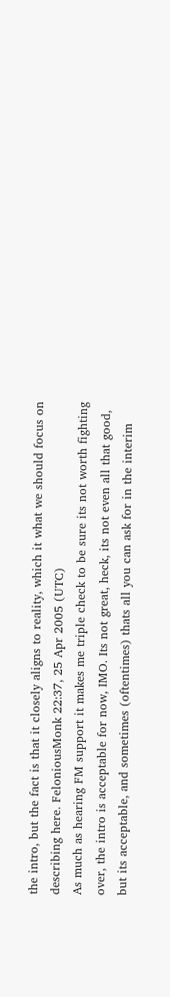the intro, but the fact is that it closely aligns to reality, which it what we should focus on describing here. FeloniousMonk 22:37, 25 Apr 2005 (UTC)
As much as hearing FM support it makes me triple check to be sure its not worth fighting over, the intro is acceptable for now, IMO. Its not great, heck, its not even all that good, but its acceptable, and sometimes (oftentimes) thats all you can ask for in the interim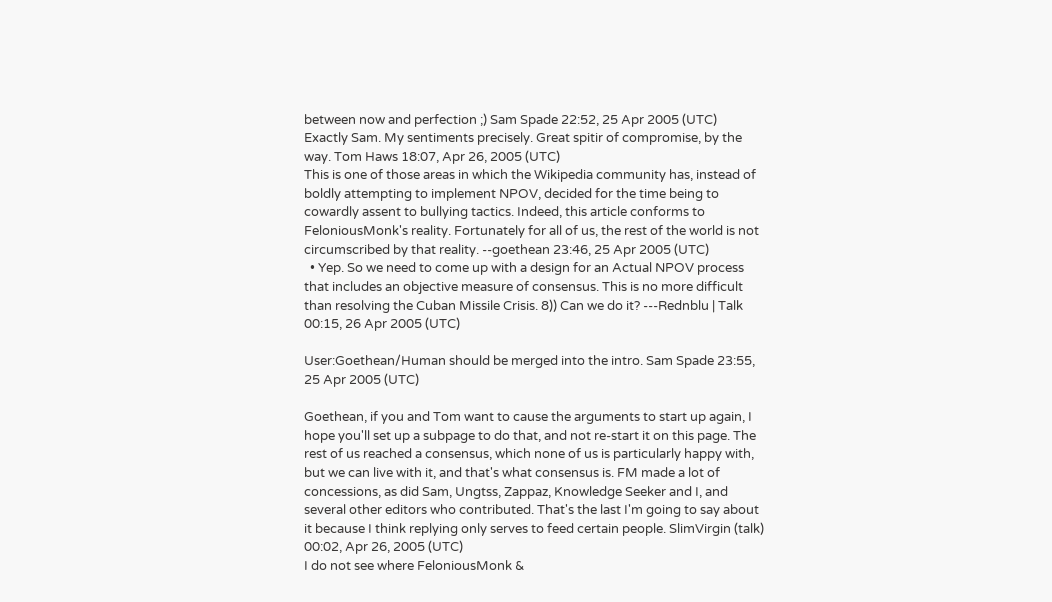between now and perfection ;) Sam Spade 22:52, 25 Apr 2005 (UTC)
Exactly Sam. My sentiments precisely. Great spitir of compromise, by the way. Tom Haws 18:07, Apr 26, 2005 (UTC)
This is one of those areas in which the Wikipedia community has, instead of boldly attempting to implement NPOV, decided for the time being to cowardly assent to bullying tactics. Indeed, this article conforms to FeloniousMonk's reality. Fortunately for all of us, the rest of the world is not circumscribed by that reality. --goethean 23:46, 25 Apr 2005 (UTC)
  • Yep. So we need to come up with a design for an Actual NPOV process that includes an objective measure of consensus. This is no more difficult than resolving the Cuban Missile Crisis. 8)) Can we do it? ---Rednblu | Talk 00:15, 26 Apr 2005 (UTC)

User:Goethean/Human should be merged into the intro. Sam Spade 23:55, 25 Apr 2005 (UTC)

Goethean, if you and Tom want to cause the arguments to start up again, I hope you'll set up a subpage to do that, and not re-start it on this page. The rest of us reached a consensus, which none of us is particularly happy with, but we can live with it, and that's what consensus is. FM made a lot of concessions, as did Sam, Ungtss, Zappaz, Knowledge Seeker and I, and several other editors who contributed. That's the last I'm going to say about it because I think replying only serves to feed certain people. SlimVirgin (talk) 00:02, Apr 26, 2005 (UTC)
I do not see where FeloniousMonk &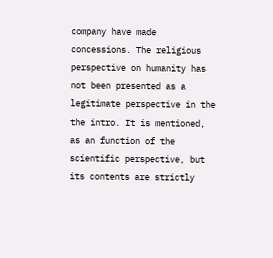company have made concessions. The religious perspective on humanity has not been presented as a legitimate perspective in the the intro. It is mentioned, as an function of the scientific perspective, but its contents are strictly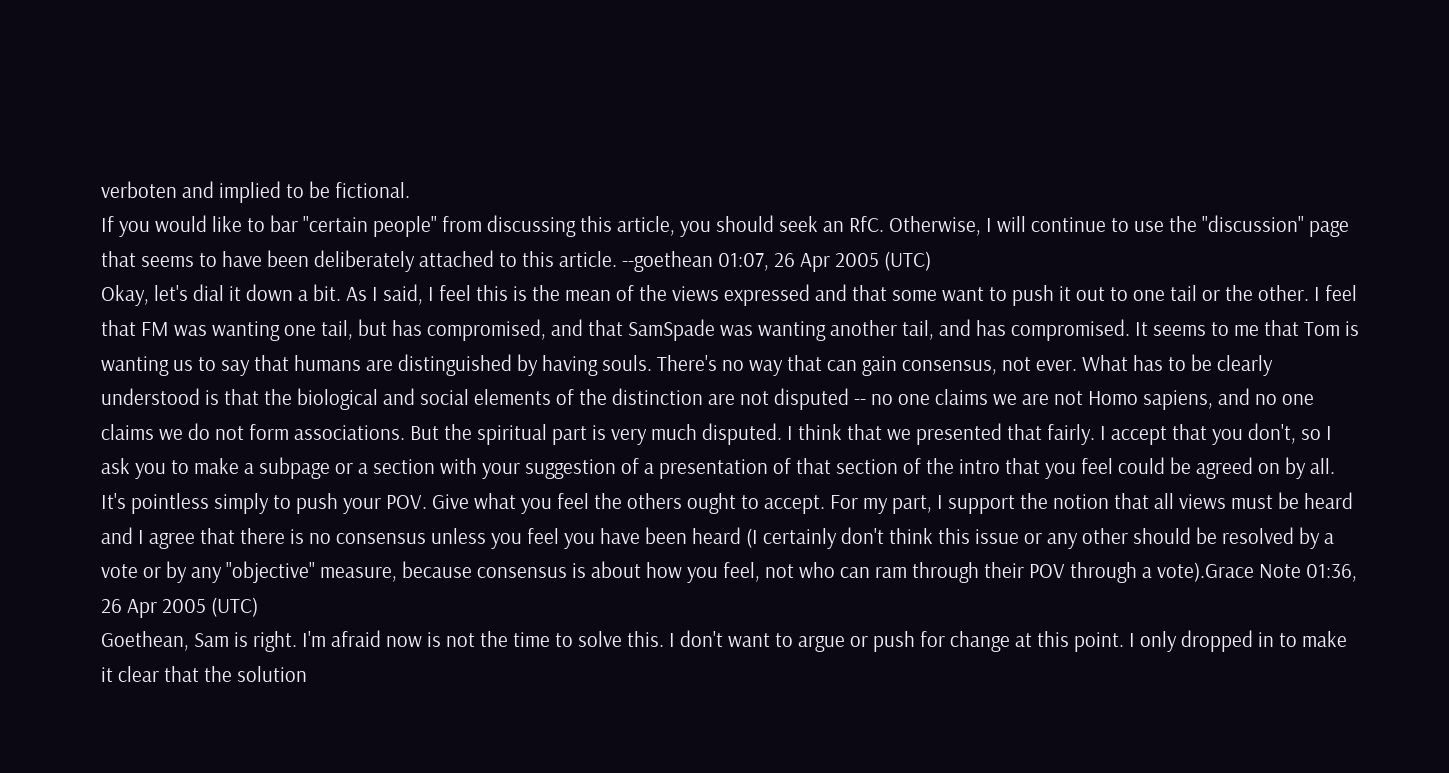verboten and implied to be fictional.
If you would like to bar "certain people" from discussing this article, you should seek an RfC. Otherwise, I will continue to use the "discussion" page that seems to have been deliberately attached to this article. --goethean 01:07, 26 Apr 2005 (UTC)
Okay, let's dial it down a bit. As I said, I feel this is the mean of the views expressed and that some want to push it out to one tail or the other. I feel that FM was wanting one tail, but has compromised, and that SamSpade was wanting another tail, and has compromised. It seems to me that Tom is wanting us to say that humans are distinguished by having souls. There's no way that can gain consensus, not ever. What has to be clearly understood is that the biological and social elements of the distinction are not disputed -- no one claims we are not Homo sapiens, and no one claims we do not form associations. But the spiritual part is very much disputed. I think that we presented that fairly. I accept that you don't, so I ask you to make a subpage or a section with your suggestion of a presentation of that section of the intro that you feel could be agreed on by all. It's pointless simply to push your POV. Give what you feel the others ought to accept. For my part, I support the notion that all views must be heard and I agree that there is no consensus unless you feel you have been heard (I certainly don't think this issue or any other should be resolved by a vote or by any "objective" measure, because consensus is about how you feel, not who can ram through their POV through a vote).Grace Note 01:36, 26 Apr 2005 (UTC)
Goethean, Sam is right. I'm afraid now is not the time to solve this. I don't want to argue or push for change at this point. I only dropped in to make it clear that the solution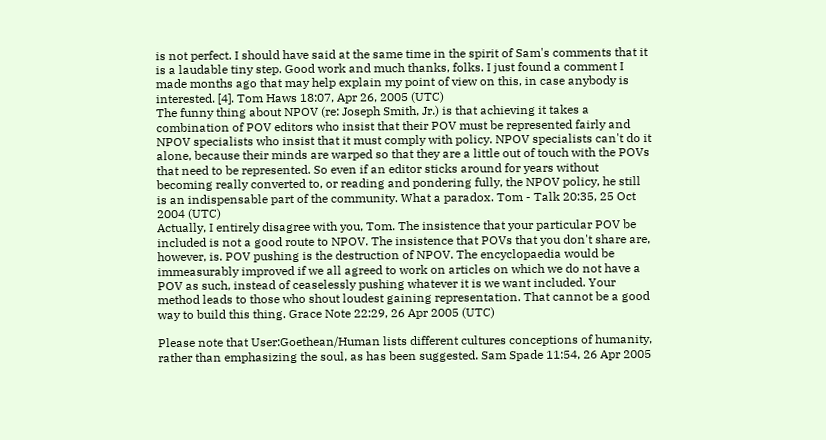is not perfect. I should have said at the same time in the spirit of Sam's comments that it is a laudable tiny step. Good work and much thanks, folks. I just found a comment I made months ago that may help explain my point of view on this, in case anybody is interested. [4]. Tom Haws 18:07, Apr 26, 2005 (UTC)
The funny thing about NPOV (re: Joseph Smith, Jr.) is that achieving it takes a combination of POV editors who insist that their POV must be represented fairly and NPOV specialists who insist that it must comply with policy. NPOV specialists can't do it alone, because their minds are warped so that they are a little out of touch with the POVs that need to be represented. So even if an editor sticks around for years without becoming really converted to, or reading and pondering fully, the NPOV policy, he still is an indispensable part of the community. What a paradox. Tom - Talk 20:35, 25 Oct 2004 (UTC)
Actually, I entirely disagree with you, Tom. The insistence that your particular POV be included is not a good route to NPOV. The insistence that POVs that you don't share are, however, is. POV pushing is the destruction of NPOV. The encyclopaedia would be immeasurably improved if we all agreed to work on articles on which we do not have a POV as such, instead of ceaselessly pushing whatever it is we want included. Your method leads to those who shout loudest gaining representation. That cannot be a good way to build this thing. Grace Note 22:29, 26 Apr 2005 (UTC)

Please note that User:Goethean/Human lists different cultures conceptions of humanity, rather than emphasizing the soul, as has been suggested. Sam Spade 11:54, 26 Apr 2005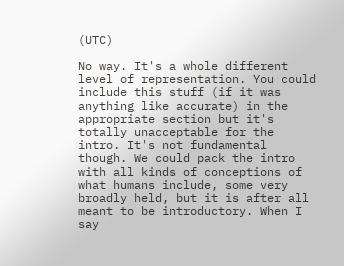(UTC)

No way. It's a whole different level of representation. You could include this stuff (if it was anything like accurate) in the appropriate section but it's totally unacceptable for the intro. It's not fundamental though. We could pack the intro with all kinds of conceptions of what humans include, some very broadly held, but it is after all meant to be introductory. When I say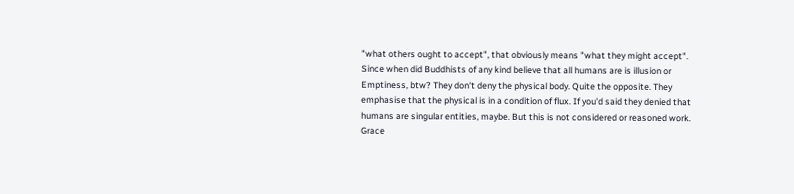"what others ought to accept", that obviously means "what they might accept". Since when did Buddhists of any kind believe that all humans are is illusion or Emptiness, btw? They don't deny the physical body. Quite the opposite. They emphasise that the physical is in a condition of flux. If you'd said they denied that humans are singular entities, maybe. But this is not considered or reasoned work. Grace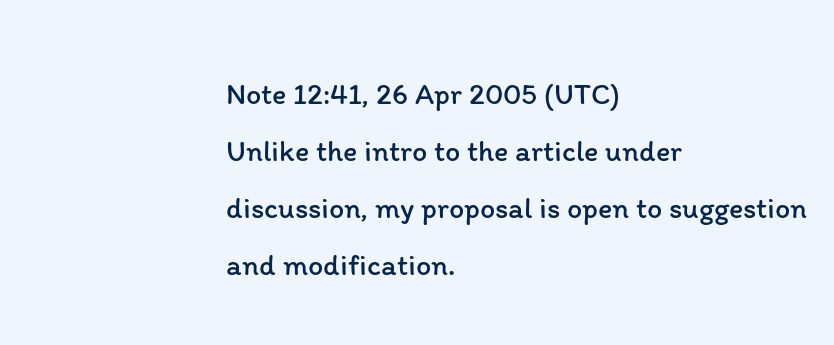Note 12:41, 26 Apr 2005 (UTC)
Unlike the intro to the article under discussion, my proposal is open to suggestion and modification.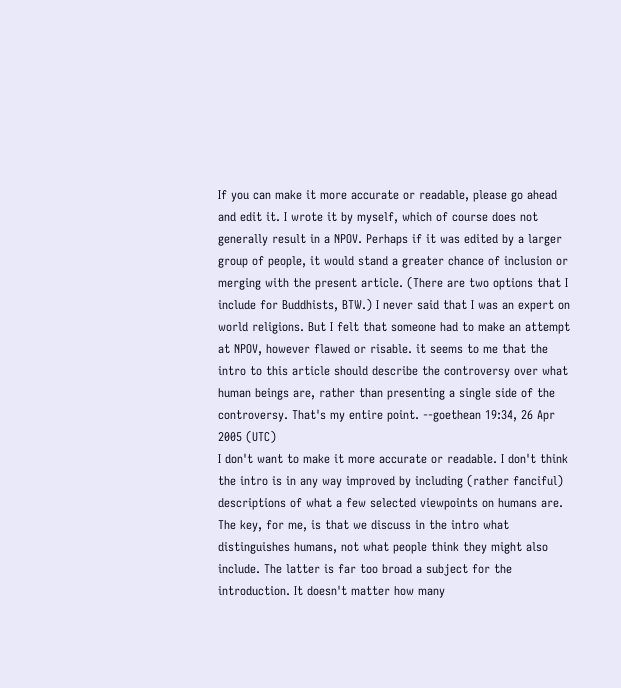If you can make it more accurate or readable, please go ahead and edit it. I wrote it by myself, which of course does not generally result in a NPOV. Perhaps if it was edited by a larger group of people, it would stand a greater chance of inclusion or merging with the present article. (There are two options that I include for Buddhists, BTW.) I never said that I was an expert on world religions. But I felt that someone had to make an attempt at NPOV, however flawed or risable. it seems to me that the intro to this article should describe the controversy over what human beings are, rather than presenting a single side of the controversy. That's my entire point. --goethean 19:34, 26 Apr 2005 (UTC)
I don't want to make it more accurate or readable. I don't think the intro is in any way improved by including (rather fanciful) descriptions of what a few selected viewpoints on humans are. The key, for me, is that we discuss in the intro what distinguishes humans, not what people think they might also include. The latter is far too broad a subject for the introduction. It doesn't matter how many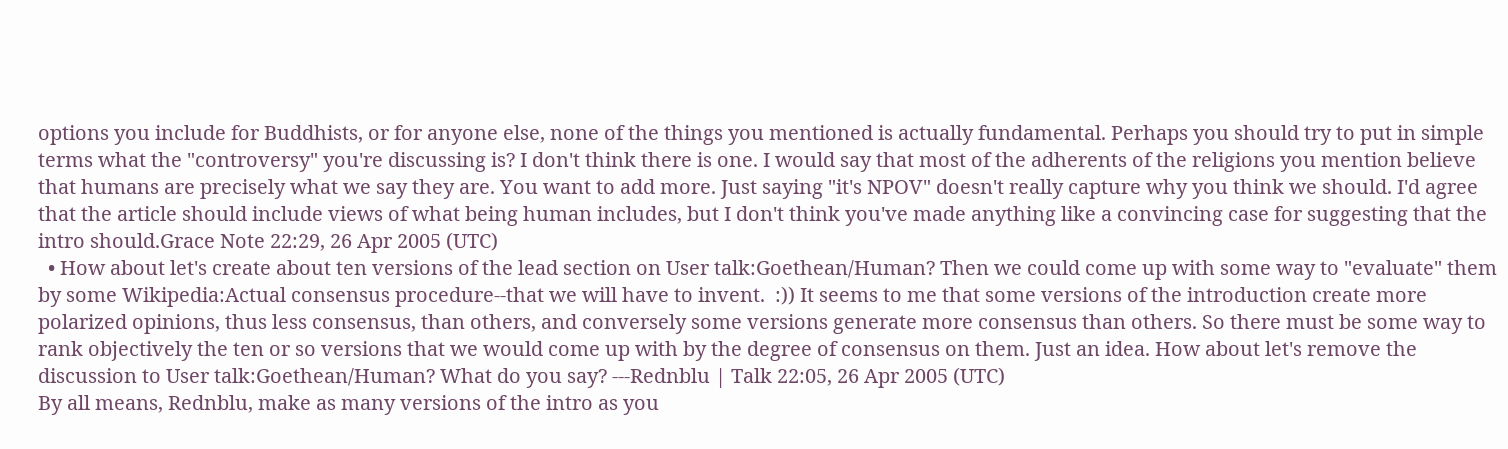options you include for Buddhists, or for anyone else, none of the things you mentioned is actually fundamental. Perhaps you should try to put in simple terms what the "controversy" you're discussing is? I don't think there is one. I would say that most of the adherents of the religions you mention believe that humans are precisely what we say they are. You want to add more. Just saying "it's NPOV" doesn't really capture why you think we should. I'd agree that the article should include views of what being human includes, but I don't think you've made anything like a convincing case for suggesting that the intro should.Grace Note 22:29, 26 Apr 2005 (UTC)
  • How about let's create about ten versions of the lead section on User talk:Goethean/Human? Then we could come up with some way to "evaluate" them by some Wikipedia:Actual consensus procedure--that we will have to invent.  :)) It seems to me that some versions of the introduction create more polarized opinions, thus less consensus, than others, and conversely some versions generate more consensus than others. So there must be some way to rank objectively the ten or so versions that we would come up with by the degree of consensus on them. Just an idea. How about let's remove the discussion to User talk:Goethean/Human? What do you say? ---Rednblu | Talk 22:05, 26 Apr 2005 (UTC)
By all means, Rednblu, make as many versions of the intro as you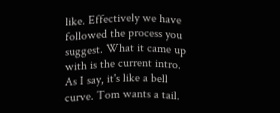like. Effectively we have followed the process you suggest. What it came up with is the current intro. As I say, it's like a bell curve. Tom wants a tail.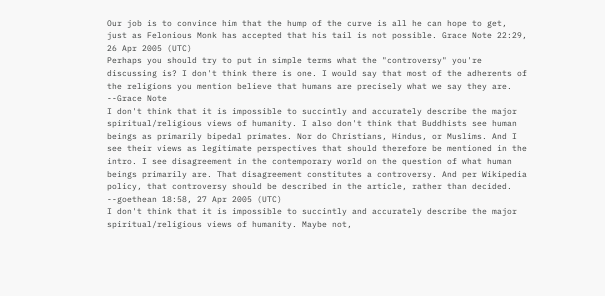Our job is to convince him that the hump of the curve is all he can hope to get, just as Felonious Monk has accepted that his tail is not possible. Grace Note 22:29, 26 Apr 2005 (UTC)
Perhaps you should try to put in simple terms what the "controversy" you're discussing is? I don't think there is one. I would say that most of the adherents of the religions you mention believe that humans are precisely what we say they are. --Grace Note
I don't think that it is impossible to succintly and accurately describe the major spiritual/religious views of humanity. I also don't think that Buddhists see human beings as primarily bipedal primates. Nor do Christians, Hindus, or Muslims. And I see their views as legitimate perspectives that should therefore be mentioned in the intro. I see disagreement in the contemporary world on the question of what human beings primarily are. That disagreement constitutes a controversy. And per Wikipedia policy, that controversy should be described in the article, rather than decided. --goethean 18:58, 27 Apr 2005 (UTC)
I don't think that it is impossible to succintly and accurately describe the major spiritual/religious views of humanity. Maybe not,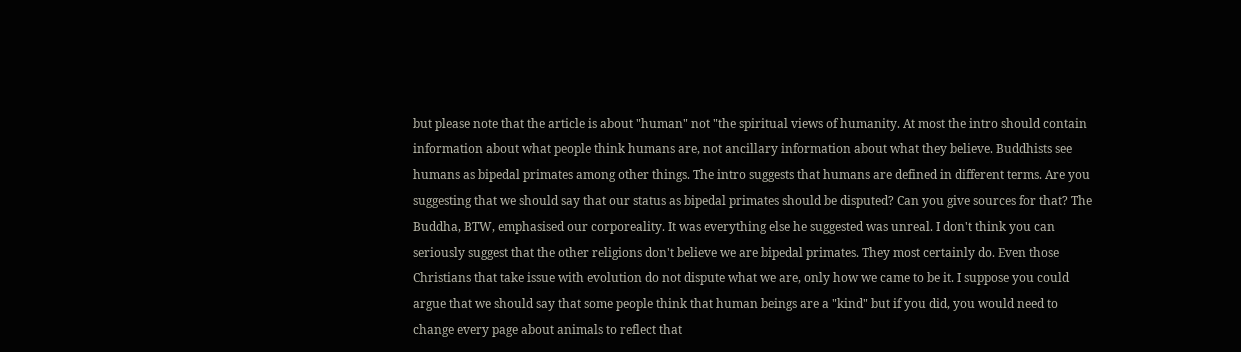but please note that the article is about "human" not "the spiritual views of humanity. At most the intro should contain information about what people think humans are, not ancillary information about what they believe. Buddhists see humans as bipedal primates among other things. The intro suggests that humans are defined in different terms. Are you suggesting that we should say that our status as bipedal primates should be disputed? Can you give sources for that? The Buddha, BTW, emphasised our corporeality. It was everything else he suggested was unreal. I don't think you can seriously suggest that the other religions don't believe we are bipedal primates. They most certainly do. Even those Christians that take issue with evolution do not dispute what we are, only how we came to be it. I suppose you could argue that we should say that some people think that human beings are a "kind" but if you did, you would need to change every page about animals to reflect that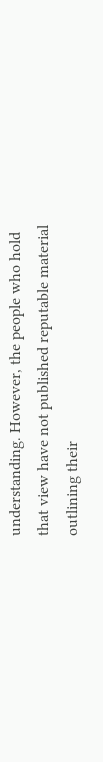understanding. However, the people who hold that view have not published reputable material outlining their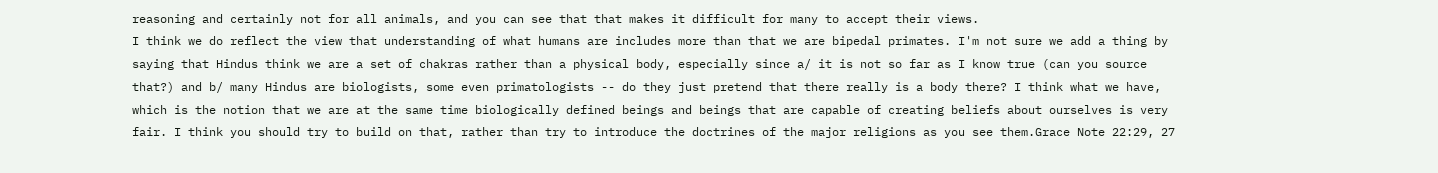reasoning and certainly not for all animals, and you can see that that makes it difficult for many to accept their views.
I think we do reflect the view that understanding of what humans are includes more than that we are bipedal primates. I'm not sure we add a thing by saying that Hindus think we are a set of chakras rather than a physical body, especially since a/ it is not so far as I know true (can you source that?) and b/ many Hindus are biologists, some even primatologists -- do they just pretend that there really is a body there? I think what we have, which is the notion that we are at the same time biologically defined beings and beings that are capable of creating beliefs about ourselves is very fair. I think you should try to build on that, rather than try to introduce the doctrines of the major religions as you see them.Grace Note 22:29, 27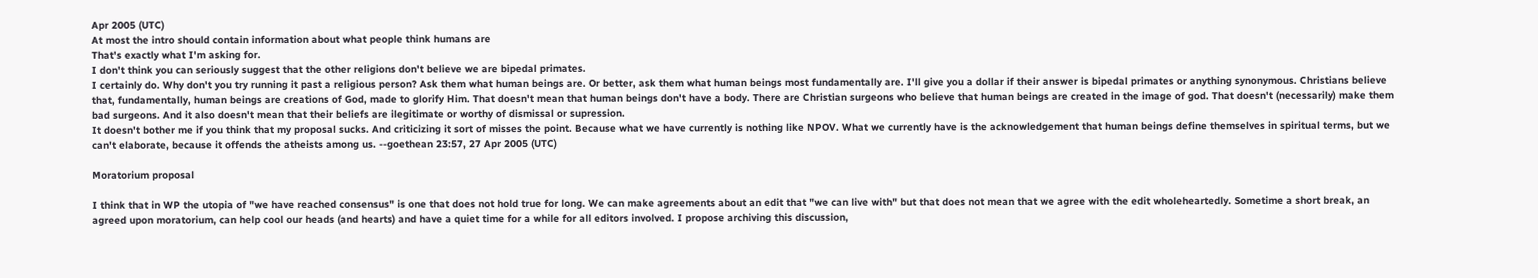Apr 2005 (UTC)
At most the intro should contain information about what people think humans are
That's exactly what I'm asking for.
I don't think you can seriously suggest that the other religions don't believe we are bipedal primates.
I certainly do. Why don't you try running it past a religious person? Ask them what human beings are. Or better, ask them what human beings most fundamentally are. I'll give you a dollar if their answer is bipedal primates or anything synonymous. Christians believe that, fundamentally, human beings are creations of God, made to glorify Him. That doesn't mean that human beings don't have a body. There are Christian surgeons who believe that human beings are created in the image of god. That doesn't (necessarily) make them bad surgeons. And it also doesn't mean that their beliefs are ilegitimate or worthy of dismissal or supression.
It doesn't bother me if you think that my proposal sucks. And criticizing it sort of misses the point. Because what we have currently is nothing like NPOV. What we currently have is the acknowledgement that human beings define themselves in spiritual terms, but we can't elaborate, because it offends the atheists among us. --goethean 23:57, 27 Apr 2005 (UTC)

Moratorium proposal

I think that in WP the utopia of "we have reached consensus" is one that does not hold true for long. We can make agreements about an edit that "we can live with" but that does not mean that we agree with the edit wholeheartedly. Sometime a short break, an agreed upon moratorium, can help cool our heads (and hearts) and have a quiet time for a while for all editors involved. I propose archiving this discussion,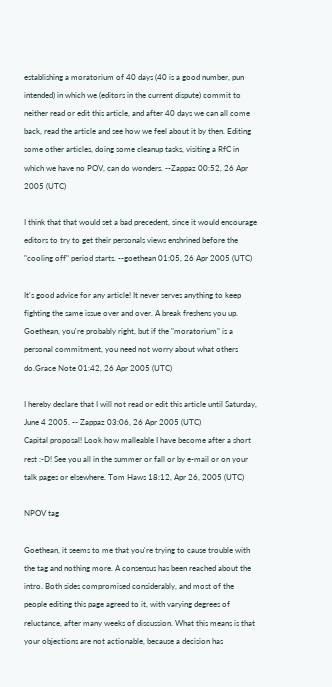establishing a moratorium of 40 days (40 is a good number, pun intended) in which we (editors in the current dispute) commit to neither read or edit this article, and after 40 days we can all come back, read the article and see how we feel about it by then. Editing some other articles, doing some cleanup tasks, visiting a RfC in which we have no POV, can do wonders. --Zappaz 00:52, 26 Apr 2005 (UTC)

I think that that would set a bad precedent, since it would encourage editors to try to get their personals views enshrined before the "cooling off" period starts. --goethean 01:05, 26 Apr 2005 (UTC)

It's good advice for any article! It never serves anything to keep fighting the same issue over and over. A break freshens you up. Goethean, you're probably right, but if the "moratorium" is a personal commitment, you need not worry about what others do.Grace Note 01:42, 26 Apr 2005 (UTC)

I hereby declare that I will not read or edit this article until Saturday, June 4 2005. -- Zappaz 03:06, 26 Apr 2005 (UTC)
Capital proposal! Look how malleable I have become after a short rest :-D! See you all in the summer or fall or by e-mail or on your talk pages or elsewhere. Tom Haws 18:12, Apr 26, 2005 (UTC)

NPOV tag

Goethean, it seems to me that you're trying to cause trouble with the tag and nothing more. A consensus has been reached about the intro. Both sides compromised considerably, and most of the people editing this page agreed to it, with varying degrees of reluctance, after many weeks of discussion. What this means is that your objections are not actionable, because a decision has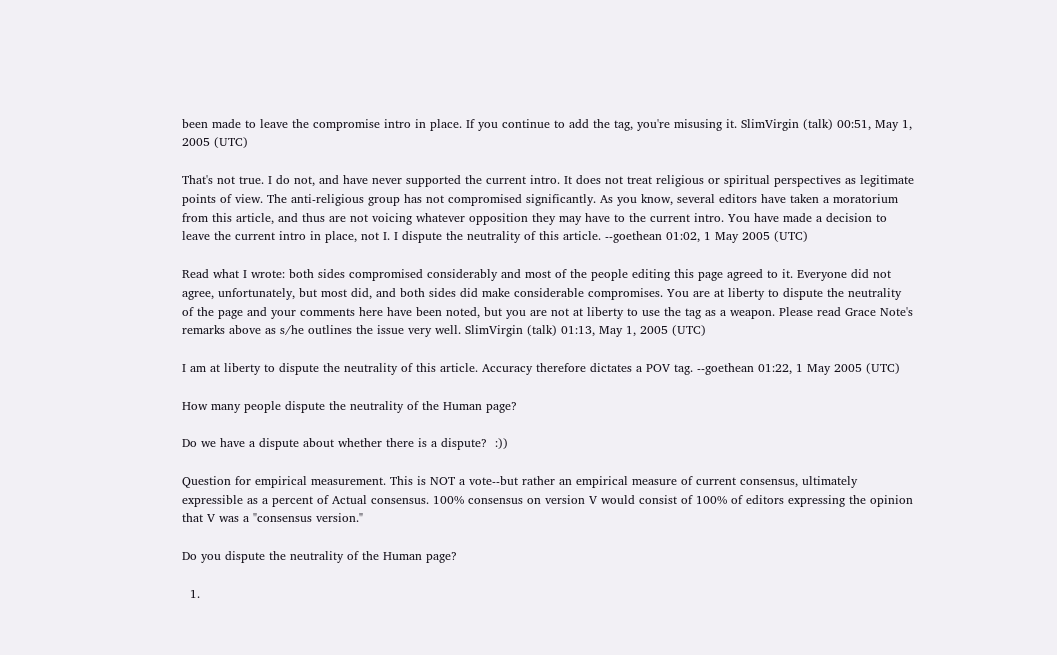been made to leave the compromise intro in place. If you continue to add the tag, you're misusing it. SlimVirgin (talk) 00:51, May 1, 2005 (UTC)

That's not true. I do not, and have never supported the current intro. It does not treat religious or spiritual perspectives as legitimate points of view. The anti-religious group has not compromised significantly. As you know, several editors have taken a moratorium from this article, and thus are not voicing whatever opposition they may have to the current intro. You have made a decision to leave the current intro in place, not I. I dispute the neutrality of this article. --goethean 01:02, 1 May 2005 (UTC)

Read what I wrote: both sides compromised considerably and most of the people editing this page agreed to it. Everyone did not agree, unfortunately, but most did, and both sides did make considerable compromises. You are at liberty to dispute the neutrality of the page and your comments here have been noted, but you are not at liberty to use the tag as a weapon. Please read Grace Note's remarks above as s/he outlines the issue very well. SlimVirgin (talk) 01:13, May 1, 2005 (UTC)

I am at liberty to dispute the neutrality of this article. Accuracy therefore dictates a POV tag. --goethean 01:22, 1 May 2005 (UTC)

How many people dispute the neutrality of the Human page?

Do we have a dispute about whether there is a dispute?  :))

Question for empirical measurement. This is NOT a vote--but rather an empirical measure of current consensus, ultimately expressible as a percent of Actual consensus. 100% consensus on version V would consist of 100% of editors expressing the opinion that V was a "consensus version."

Do you dispute the neutrality of the Human page?

  1.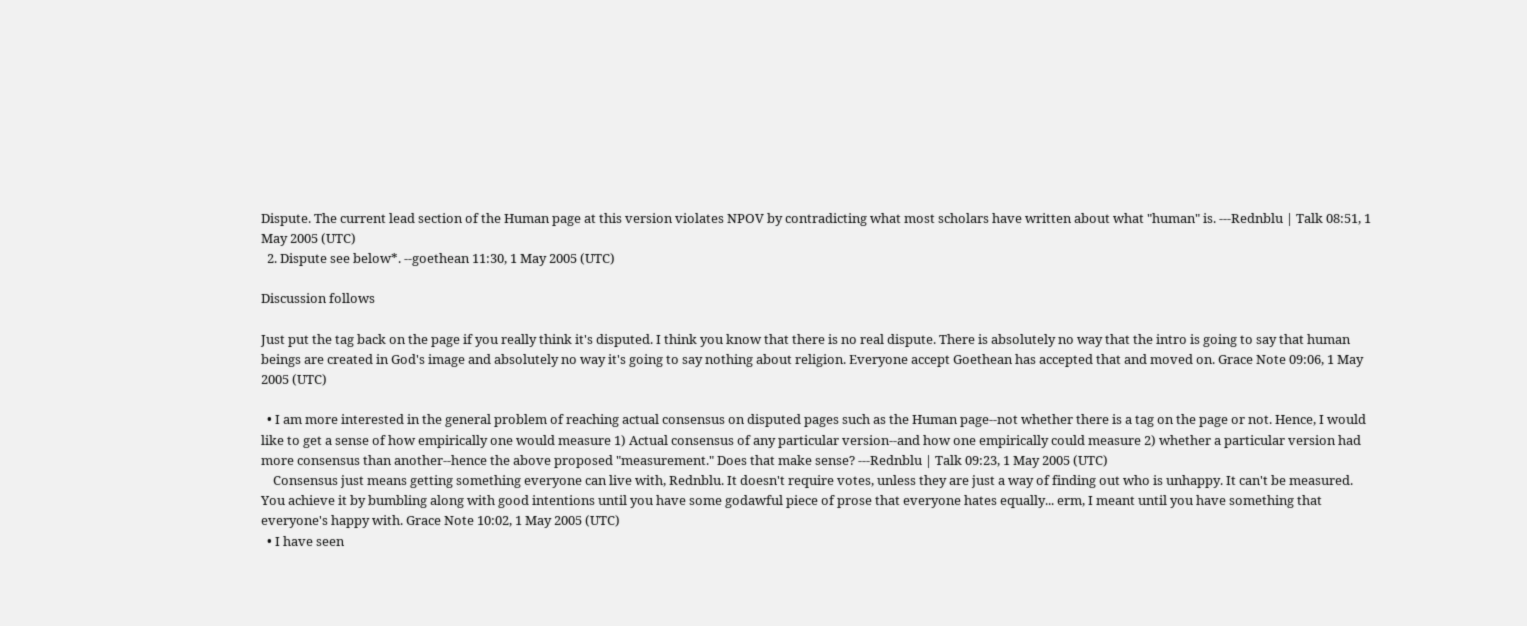Dispute. The current lead section of the Human page at this version violates NPOV by contradicting what most scholars have written about what "human" is. ---Rednblu | Talk 08:51, 1 May 2005 (UTC)
  2. Dispute see below*. --goethean 11:30, 1 May 2005 (UTC)

Discussion follows

Just put the tag back on the page if you really think it's disputed. I think you know that there is no real dispute. There is absolutely no way that the intro is going to say that human beings are created in God's image and absolutely no way it's going to say nothing about religion. Everyone accept Goethean has accepted that and moved on. Grace Note 09:06, 1 May 2005 (UTC)

  • I am more interested in the general problem of reaching actual consensus on disputed pages such as the Human page--not whether there is a tag on the page or not. Hence, I would like to get a sense of how empirically one would measure 1) Actual consensus of any particular version--and how one empirically could measure 2) whether a particular version had more consensus than another--hence the above proposed "measurement." Does that make sense? ---Rednblu | Talk 09:23, 1 May 2005 (UTC)
    Consensus just means getting something everyone can live with, Rednblu. It doesn't require votes, unless they are just a way of finding out who is unhappy. It can't be measured. You achieve it by bumbling along with good intentions until you have some godawful piece of prose that everyone hates equally... erm, I meant until you have something that everyone's happy with. Grace Note 10:02, 1 May 2005 (UTC)
  • I have seen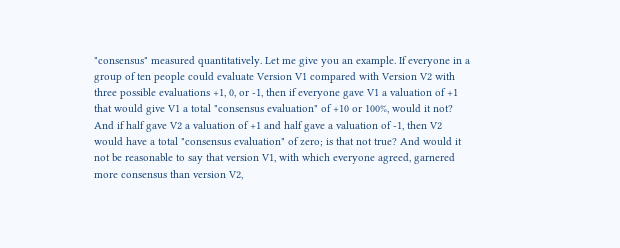"consensus" measured quantitatively. Let me give you an example. If everyone in a group of ten people could evaluate Version V1 compared with Version V2 with three possible evaluations +1, 0, or -1, then if everyone gave V1 a valuation of +1 that would give V1 a total "consensus evaluation" of +10 or 100%, would it not? And if half gave V2 a valuation of +1 and half gave a valuation of -1, then V2 would have a total "consensus evaluation" of zero; is that not true? And would it not be reasonable to say that version V1, with which everyone agreed, garnered more consensus than version V2,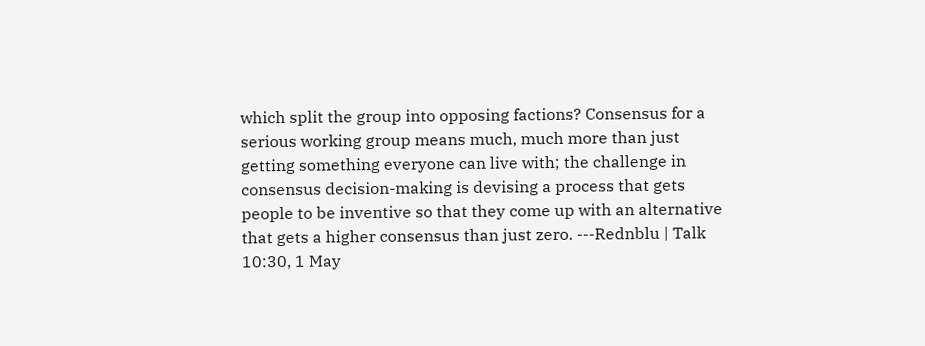which split the group into opposing factions? Consensus for a serious working group means much, much more than just getting something everyone can live with; the challenge in consensus decision-making is devising a process that gets people to be inventive so that they come up with an alternative that gets a higher consensus than just zero. ---Rednblu | Talk 10:30, 1 May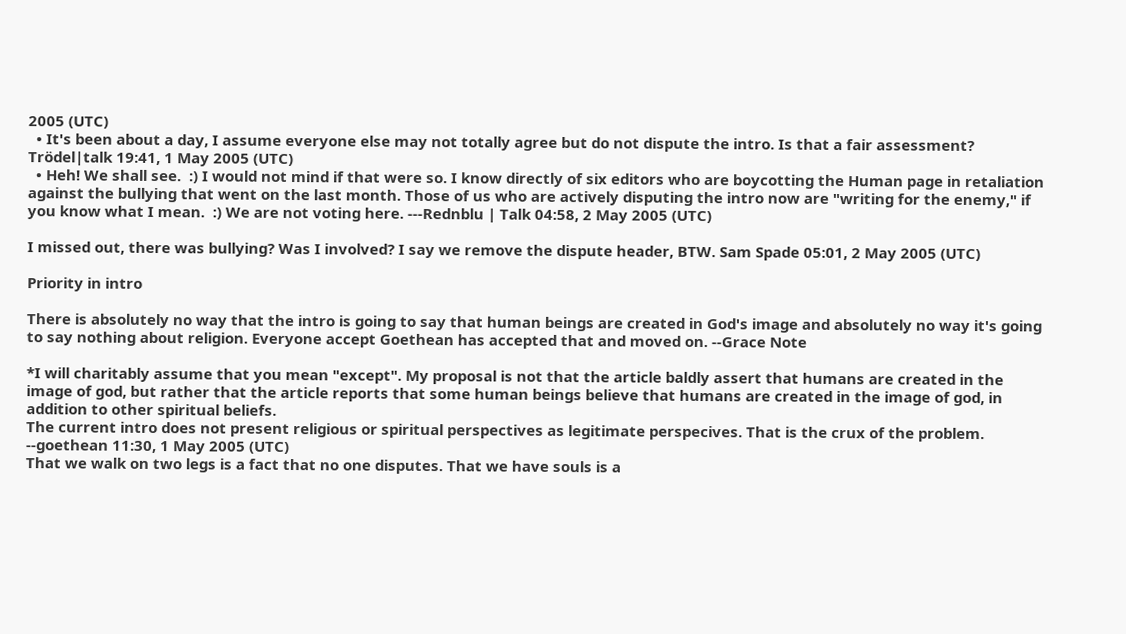2005 (UTC)
  • It's been about a day, I assume everyone else may not totally agree but do not dispute the intro. Is that a fair assessment? Trödel|talk 19:41, 1 May 2005 (UTC)
  • Heh! We shall see.  :) I would not mind if that were so. I know directly of six editors who are boycotting the Human page in retaliation against the bullying that went on the last month. Those of us who are actively disputing the intro now are "writing for the enemy," if you know what I mean.  :) We are not voting here. ---Rednblu | Talk 04:58, 2 May 2005 (UTC)

I missed out, there was bullying? Was I involved? I say we remove the dispute header, BTW. Sam Spade 05:01, 2 May 2005 (UTC)

Priority in intro

There is absolutely no way that the intro is going to say that human beings are created in God's image and absolutely no way it's going to say nothing about religion. Everyone accept Goethean has accepted that and moved on. --Grace Note

*I will charitably assume that you mean "except". My proposal is not that the article baldly assert that humans are created in the image of god, but rather that the article reports that some human beings believe that humans are created in the image of god, in addition to other spiritual beliefs.
The current intro does not present religious or spiritual perspectives as legitimate perspecives. That is the crux of the problem. --goethean 11:30, 1 May 2005 (UTC)
That we walk on two legs is a fact that no one disputes. That we have souls is a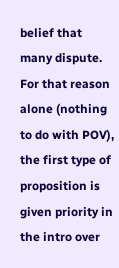belief that many dispute. For that reason alone (nothing to do with POV), the first type of proposition is given priority in the intro over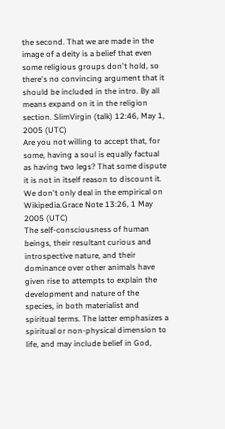the second. That we are made in the image of a deity is a belief that even some religious groups don't hold, so there's no convincing argument that it should be included in the intro. By all means expand on it in the religion section. SlimVirgin (talk) 12:46, May 1, 2005 (UTC)
Are you not willing to accept that, for some, having a soul is equally factual as having two legs? That some dispute it is not in itself reason to discount it. We don't only deal in the empirical on Wikipedia.Grace Note 13:26, 1 May 2005 (UTC)
The self-consciousness of human beings, their resultant curious and introspective nature, and their dominance over other animals have given rise to attempts to explain the development and nature of the species, in both materialist and spiritual terms. The latter emphasizes a spiritual or non-physical dimension to life, and may include belief in God,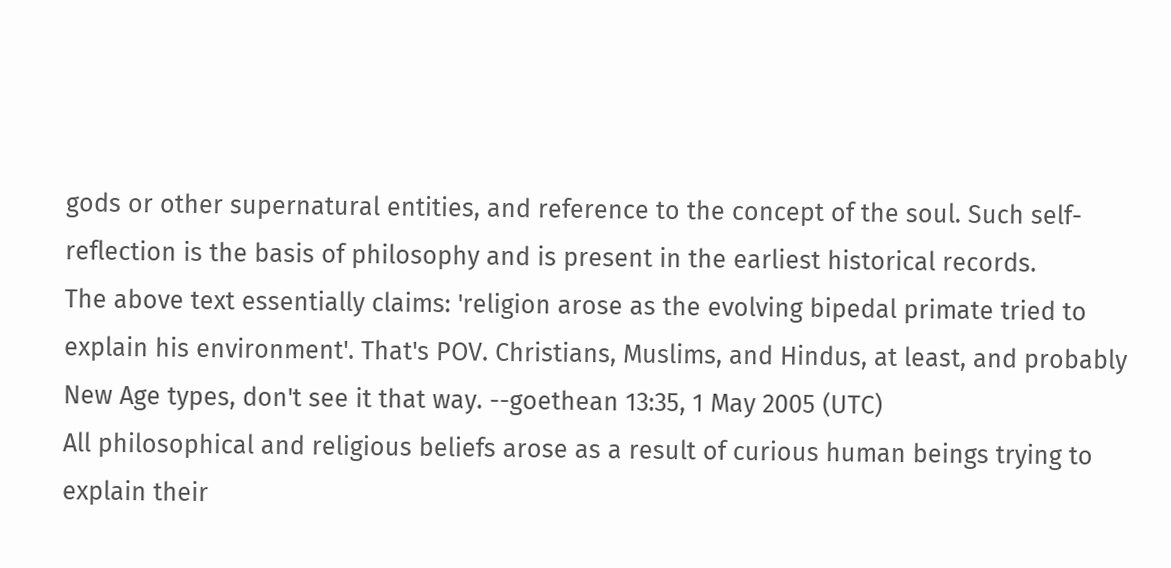gods or other supernatural entities, and reference to the concept of the soul. Such self-reflection is the basis of philosophy and is present in the earliest historical records.
The above text essentially claims: 'religion arose as the evolving bipedal primate tried to explain his environment'. That's POV. Christians, Muslims, and Hindus, at least, and probably New Age types, don't see it that way. --goethean 13:35, 1 May 2005 (UTC)
All philosophical and religious beliefs arose as a result of curious human beings trying to explain their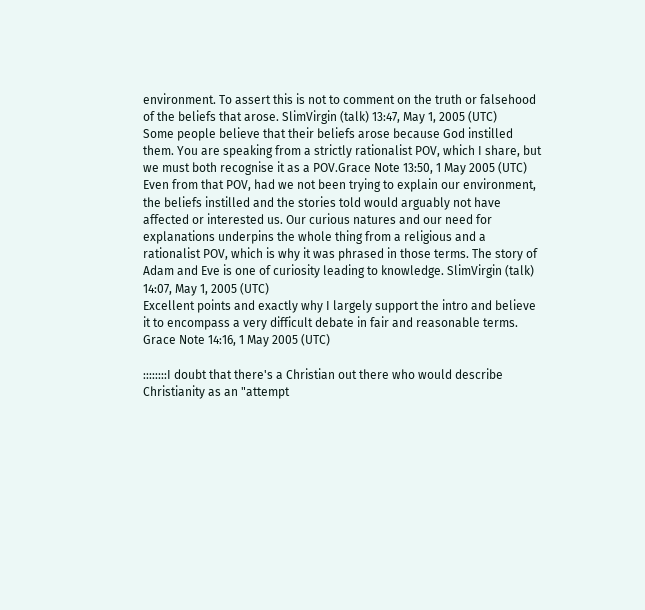environment. To assert this is not to comment on the truth or falsehood of the beliefs that arose. SlimVirgin (talk) 13:47, May 1, 2005 (UTC)
Some people believe that their beliefs arose because God instilled them. You are speaking from a strictly rationalist POV, which I share, but we must both recognise it as a POV.Grace Note 13:50, 1 May 2005 (UTC)
Even from that POV, had we not been trying to explain our environment, the beliefs instilled and the stories told would arguably not have affected or interested us. Our curious natures and our need for explanations underpins the whole thing from a religious and a rationalist POV, which is why it was phrased in those terms. The story of Adam and Eve is one of curiosity leading to knowledge. SlimVirgin (talk) 14:07, May 1, 2005 (UTC)
Excellent points and exactly why I largely support the intro and believe it to encompass a very difficult debate in fair and reasonable terms. Grace Note 14:16, 1 May 2005 (UTC)

::::::::I doubt that there's a Christian out there who would describe Christianity as an "attempt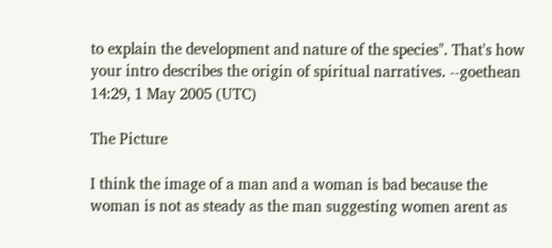to explain the development and nature of the species". That's how your intro describes the origin of spiritual narratives. --goethean 14:29, 1 May 2005 (UTC)

The Picture

I think the image of a man and a woman is bad because the woman is not as steady as the man suggesting women arent as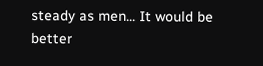steady as men... It would be better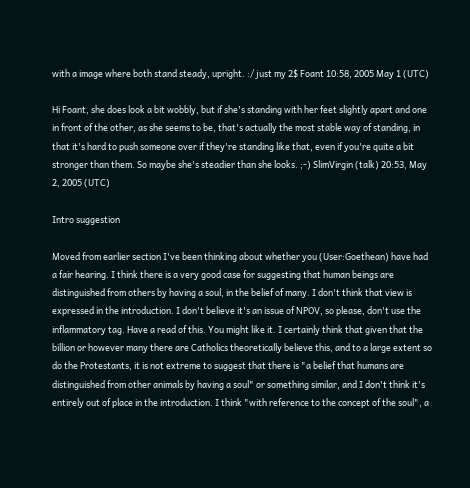with a image where both stand steady, upright. :/ just my 2$ Foant 10:58, 2005 May 1 (UTC)

Hi Foant, she does look a bit wobbly, but if she's standing with her feet slightly apart and one in front of the other, as she seems to be, that's actually the most stable way of standing, in that it's hard to push someone over if they're standing like that, even if you're quite a bit stronger than them. So maybe she's steadier than she looks. ;-) SlimVirgin (talk) 20:53, May 2, 2005 (UTC)

Intro suggestion

Moved from earlier section I've been thinking about whether you (User:Goethean) have had a fair hearing. I think there is a very good case for suggesting that human beings are distinguished from others by having a soul, in the belief of many. I don't think that view is expressed in the introduction. I don't believe it's an issue of NPOV, so please, don't use the inflammatory tag. Have a read of this. You might like it. I certainly think that given that the billion or however many there are Catholics theoretically believe this, and to a large extent so do the Protestants, it is not extreme to suggest that there is "a belief that humans are distinguished from other animals by having a soul" or something similar, and I don't think it's entirely out of place in the introduction. I think "with reference to the concept of the soul", a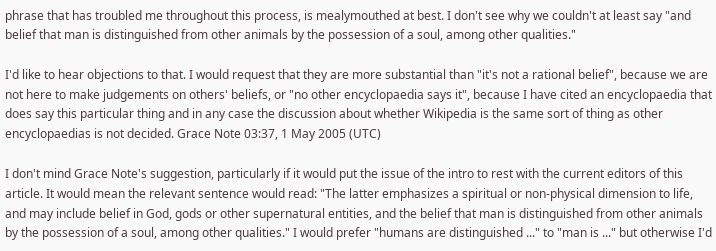phrase that has troubled me throughout this process, is mealymouthed at best. I don't see why we couldn't at least say "and belief that man is distinguished from other animals by the possession of a soul, among other qualities."

I'd like to hear objections to that. I would request that they are more substantial than "it's not a rational belief", because we are not here to make judgements on others' beliefs, or "no other encyclopaedia says it", because I have cited an encyclopaedia that does say this particular thing and in any case the discussion about whether Wikipedia is the same sort of thing as other encyclopaedias is not decided. Grace Note 03:37, 1 May 2005 (UTC)

I don't mind Grace Note's suggestion, particularly if it would put the issue of the intro to rest with the current editors of this article. It would mean the relevant sentence would read: "The latter emphasizes a spiritual or non-physical dimension to life, and may include belief in God, gods or other supernatural entities, and the belief that man is distinguished from other animals by the possession of a soul, among other qualities." I would prefer "humans are distinguished ..." to "man is ..." but otherwise I'd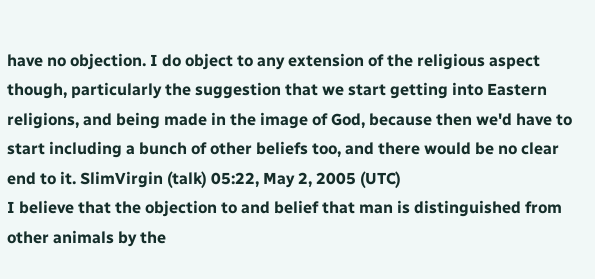have no objection. I do object to any extension of the religious aspect though, particularly the suggestion that we start getting into Eastern religions, and being made in the image of God, because then we'd have to start including a bunch of other beliefs too, and there would be no clear end to it. SlimVirgin (talk) 05:22, May 2, 2005 (UTC)
I believe that the objection to and belief that man is distinguished from other animals by the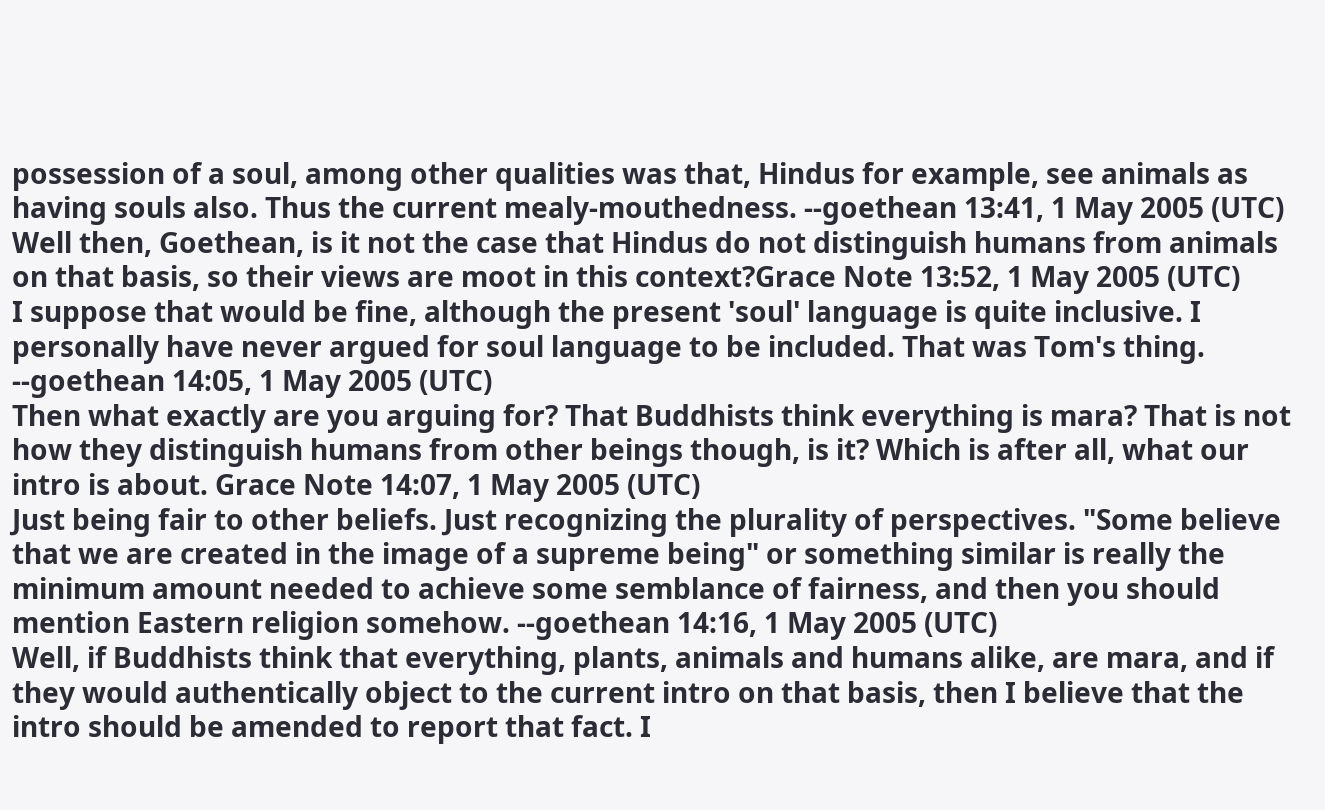possession of a soul, among other qualities was that, Hindus for example, see animals as having souls also. Thus the current mealy-mouthedness. --goethean 13:41, 1 May 2005 (UTC)
Well then, Goethean, is it not the case that Hindus do not distinguish humans from animals on that basis, so their views are moot in this context?Grace Note 13:52, 1 May 2005 (UTC)
I suppose that would be fine, although the present 'soul' language is quite inclusive. I personally have never argued for soul language to be included. That was Tom's thing. --goethean 14:05, 1 May 2005 (UTC)
Then what exactly are you arguing for? That Buddhists think everything is mara? That is not how they distinguish humans from other beings though, is it? Which is after all, what our intro is about. Grace Note 14:07, 1 May 2005 (UTC)
Just being fair to other beliefs. Just recognizing the plurality of perspectives. "Some believe that we are created in the image of a supreme being" or something similar is really the minimum amount needed to achieve some semblance of fairness, and then you should mention Eastern religion somehow. --goethean 14:16, 1 May 2005 (UTC)
Well, if Buddhists think that everything, plants, animals and humans alike, are mara, and if they would authentically object to the current intro on that basis, then I believe that the intro should be amended to report that fact. I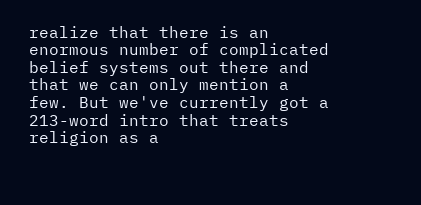realize that there is an enormous number of complicated belief systems out there and that we can only mention a few. But we've currently got a 213-word intro that treats religion as a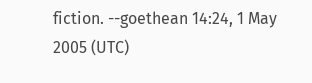fiction. --goethean 14:24, 1 May 2005 (UTC)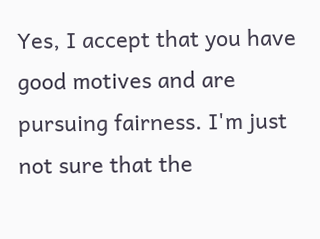Yes, I accept that you have good motives and are pursuing fairness. I'm just not sure that the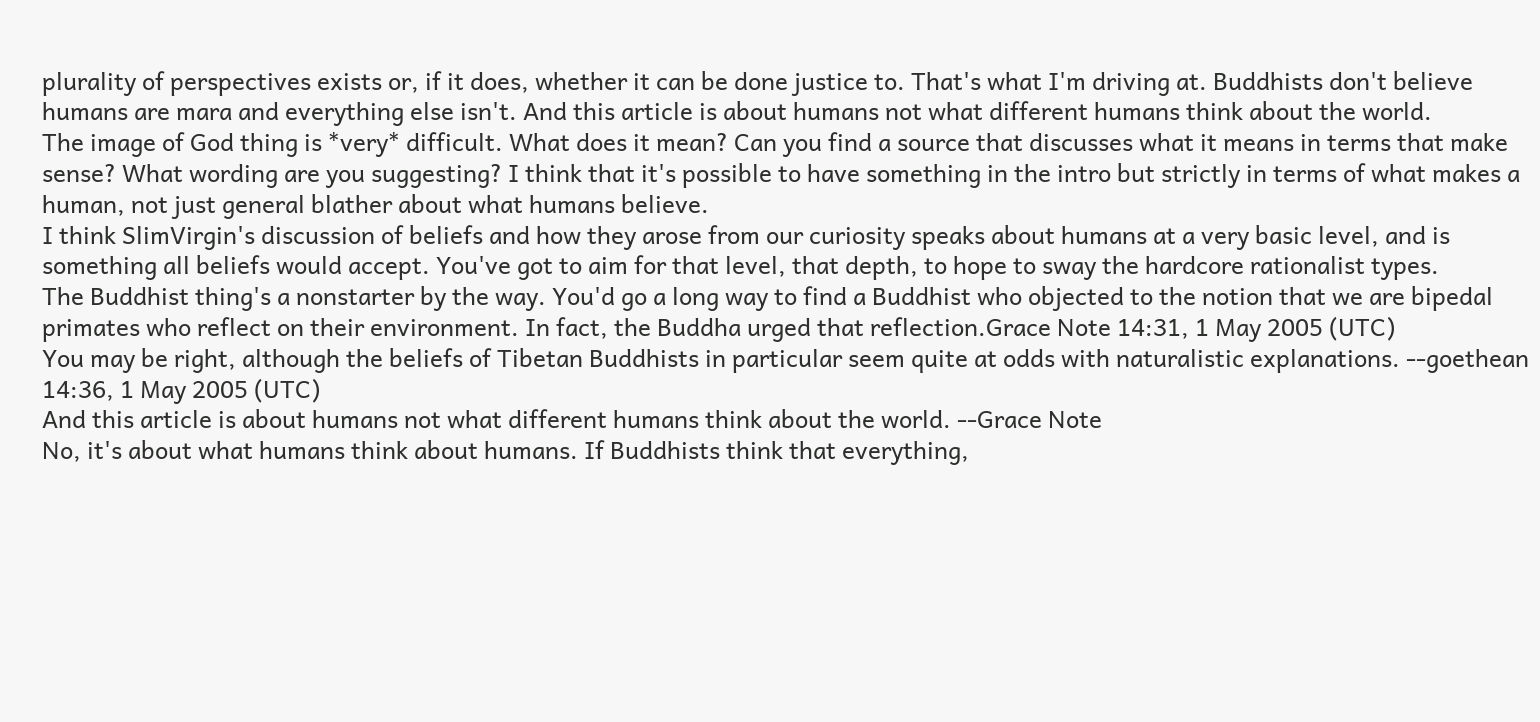plurality of perspectives exists or, if it does, whether it can be done justice to. That's what I'm driving at. Buddhists don't believe humans are mara and everything else isn't. And this article is about humans not what different humans think about the world.
The image of God thing is *very* difficult. What does it mean? Can you find a source that discusses what it means in terms that make sense? What wording are you suggesting? I think that it's possible to have something in the intro but strictly in terms of what makes a human, not just general blather about what humans believe.
I think SlimVirgin's discussion of beliefs and how they arose from our curiosity speaks about humans at a very basic level, and is something all beliefs would accept. You've got to aim for that level, that depth, to hope to sway the hardcore rationalist types.
The Buddhist thing's a nonstarter by the way. You'd go a long way to find a Buddhist who objected to the notion that we are bipedal primates who reflect on their environment. In fact, the Buddha urged that reflection.Grace Note 14:31, 1 May 2005 (UTC)
You may be right, although the beliefs of Tibetan Buddhists in particular seem quite at odds with naturalistic explanations. --goethean 14:36, 1 May 2005 (UTC)
And this article is about humans not what different humans think about the world. --Grace Note
No, it's about what humans think about humans. If Buddhists think that everything,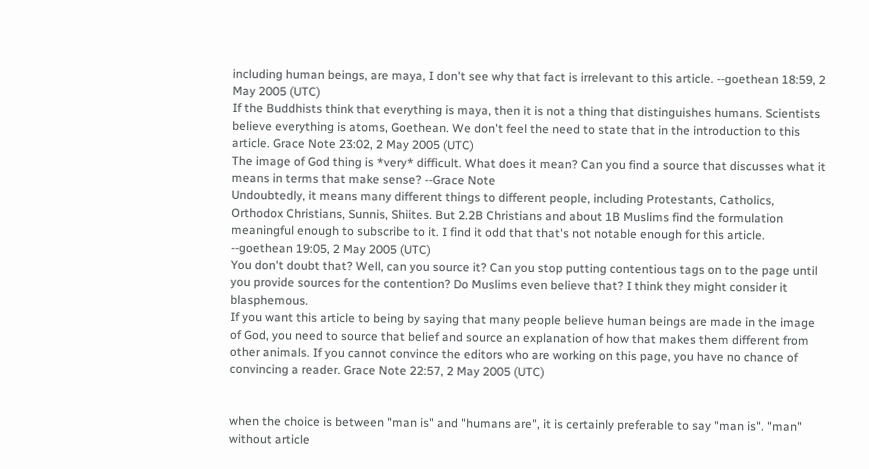including human beings, are maya, I don't see why that fact is irrelevant to this article. --goethean 18:59, 2 May 2005 (UTC)
If the Buddhists think that everything is maya, then it is not a thing that distinguishes humans. Scientists believe everything is atoms, Goethean. We don't feel the need to state that in the introduction to this article. Grace Note 23:02, 2 May 2005 (UTC)
The image of God thing is *very* difficult. What does it mean? Can you find a source that discusses what it means in terms that make sense? --Grace Note
Undoubtedly, it means many different things to different people, including Protestants, Catholics, Orthodox Christians, Sunnis, Shiites. But 2.2B Christians and about 1B Muslims find the formulation meaningful enough to subscribe to it. I find it odd that that's not notable enough for this article. --goethean 19:05, 2 May 2005 (UTC)
You don't doubt that? Well, can you source it? Can you stop putting contentious tags on to the page until you provide sources for the contention? Do Muslims even believe that? I think they might consider it blasphemous.
If you want this article to being by saying that many people believe human beings are made in the image of God, you need to source that belief and source an explanation of how that makes them different from other animals. If you cannot convince the editors who are working on this page, you have no chance of convincing a reader. Grace Note 22:57, 2 May 2005 (UTC)


when the choice is between "man is" and "humans are", it is certainly preferable to say "man is". "man" without article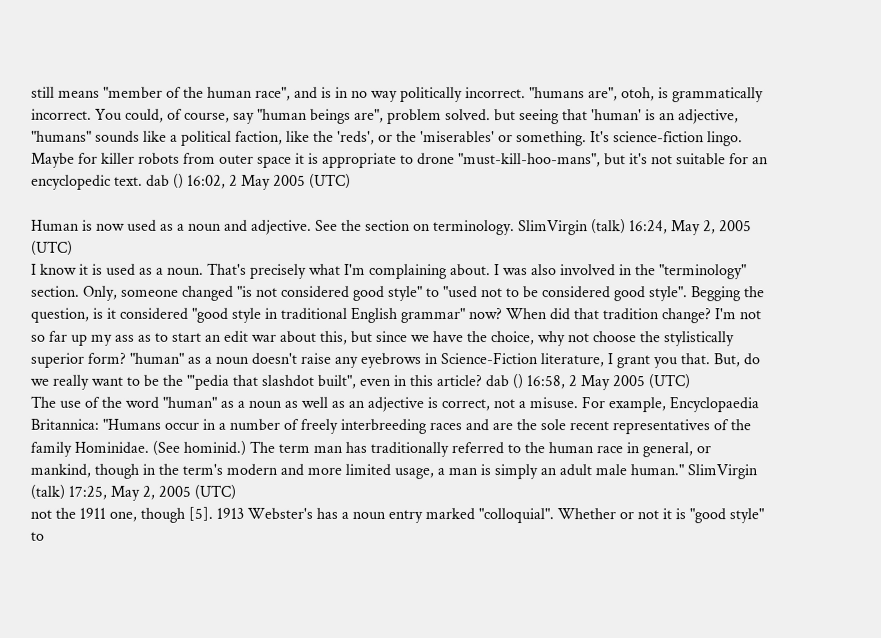still means "member of the human race", and is in no way politically incorrect. "humans are", otoh, is grammatically incorrect. You could, of course, say "human beings are", problem solved. but seeing that 'human' is an adjective, "humans" sounds like a political faction, like the 'reds', or the 'miserables' or something. It's science-fiction lingo. Maybe for killer robots from outer space it is appropriate to drone "must-kill-hoo-mans", but it's not suitable for an encyclopedic text. dab () 16:02, 2 May 2005 (UTC)

Human is now used as a noun and adjective. See the section on terminology. SlimVirgin (talk) 16:24, May 2, 2005 (UTC)
I know it is used as a noun. That's precisely what I'm complaining about. I was also involved in the "terminology" section. Only, someone changed "is not considered good style" to "used not to be considered good style". Begging the question, is it considered "good style in traditional English grammar" now? When did that tradition change? I'm not so far up my ass as to start an edit war about this, but since we have the choice, why not choose the stylistically superior form? "human" as a noun doesn't raise any eyebrows in Science-Fiction literature, I grant you that. But, do we really want to be the "'pedia that slashdot built", even in this article? dab () 16:58, 2 May 2005 (UTC)
The use of the word "human" as a noun as well as an adjective is correct, not a misuse. For example, Encyclopaedia Britannica: "Humans occur in a number of freely interbreeding races and are the sole recent representatives of the family Hominidae. (See hominid.) The term man has traditionally referred to the human race in general, or mankind, though in the term's modern and more limited usage, a man is simply an adult male human." SlimVirgin (talk) 17:25, May 2, 2005 (UTC)
not the 1911 one, though [5]. 1913 Webster's has a noun entry marked "colloquial". Whether or not it is "good style" to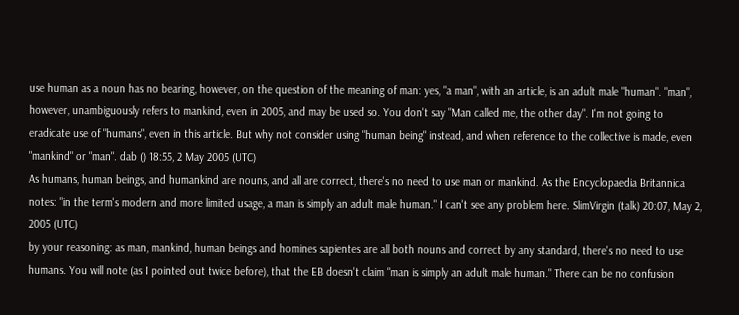use human as a noun has no bearing, however, on the question of the meaning of man: yes, "a man", with an article, is an adult male "human". "man", however, unambiguously refers to mankind, even in 2005, and may be used so. You don't say "Man called me, the other day". I'm not going to eradicate use of "humans", even in this article. But why not consider using "human being" instead, and when reference to the collective is made, even "mankind" or "man". dab () 18:55, 2 May 2005 (UTC)
As humans, human beings, and humankind are nouns, and all are correct, there's no need to use man or mankind. As the Encyclopaedia Britannica notes: "in the term's modern and more limited usage, a man is simply an adult male human." I can't see any problem here. SlimVirgin (talk) 20:07, May 2, 2005 (UTC)
by your reasoning: as man, mankind, human beings and homines sapientes are all both nouns and correct by any standard, there's no need to use humans. You will note (as I pointed out twice before), that the EB doesn't claim "man is simply an adult male human." There can be no confusion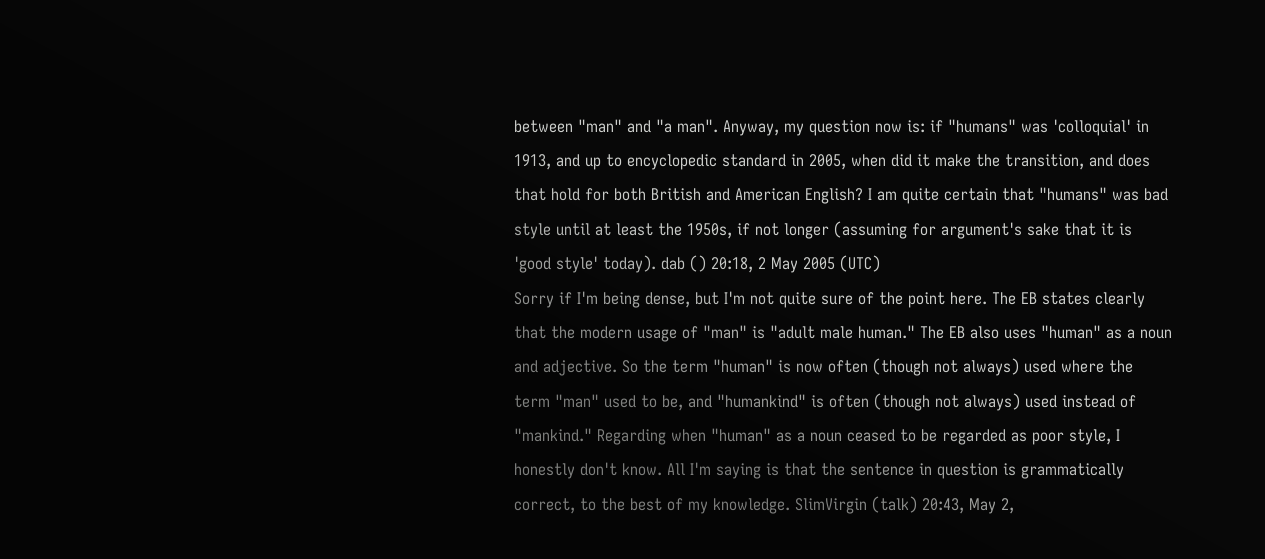between "man" and "a man". Anyway, my question now is: if "humans" was 'colloquial' in 1913, and up to encyclopedic standard in 2005, when did it make the transition, and does that hold for both British and American English? I am quite certain that "humans" was bad style until at least the 1950s, if not longer (assuming for argument's sake that it is 'good style' today). dab () 20:18, 2 May 2005 (UTC)
Sorry if I'm being dense, but I'm not quite sure of the point here. The EB states clearly that the modern usage of "man" is "adult male human." The EB also uses "human" as a noun and adjective. So the term "human" is now often (though not always) used where the term "man" used to be, and "humankind" is often (though not always) used instead of "mankind." Regarding when "human" as a noun ceased to be regarded as poor style, I honestly don't know. All I'm saying is that the sentence in question is grammatically correct, to the best of my knowledge. SlimVirgin (talk) 20:43, May 2,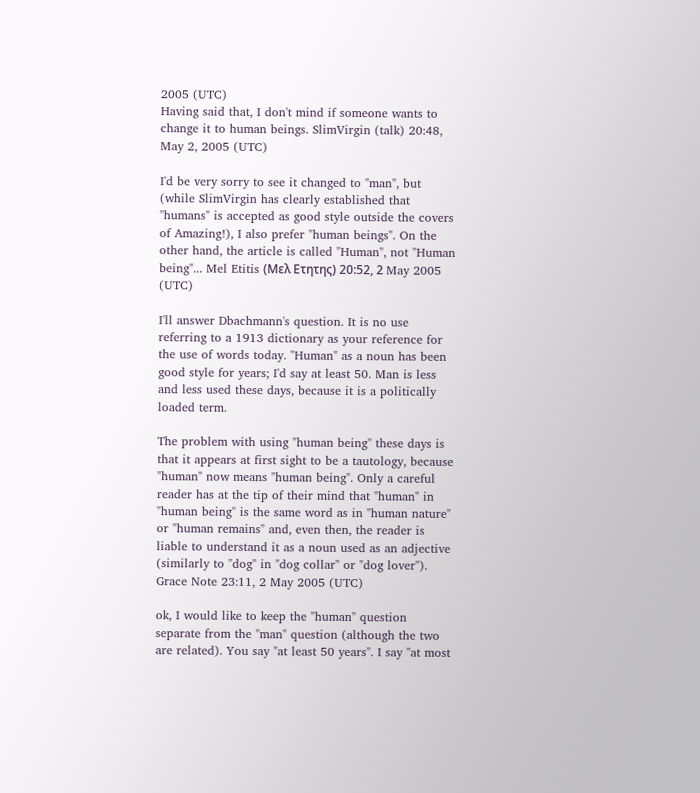2005 (UTC)
Having said that, I don't mind if someone wants to change it to human beings. SlimVirgin (talk) 20:48, May 2, 2005 (UTC)

I'd be very sorry to see it changed to "man", but (while SlimVirgin has clearly established that "humans" is accepted as good style outside the covers of Amazing!), I also prefer "human beings". On the other hand, the article is called "Human", not "Human being"... Mel Etitis (Μελ Ετητης) 20:52, 2 May 2005 (UTC)

I'll answer Dbachmann's question. It is no use referring to a 1913 dictionary as your reference for the use of words today. "Human" as a noun has been good style for years; I'd say at least 50. Man is less and less used these days, because it is a politically loaded term.

The problem with using "human being" these days is that it appears at first sight to be a tautology, because "human" now means "human being". Only a careful reader has at the tip of their mind that "human" in "human being" is the same word as in "human nature" or "human remains" and, even then, the reader is liable to understand it as a noun used as an adjective (similarly to "dog" in "dog collar" or "dog lover"). Grace Note 23:11, 2 May 2005 (UTC)

ok, I would like to keep the "human" question separate from the "man" question (although the two are related). You say "at least 50 years". I say "at most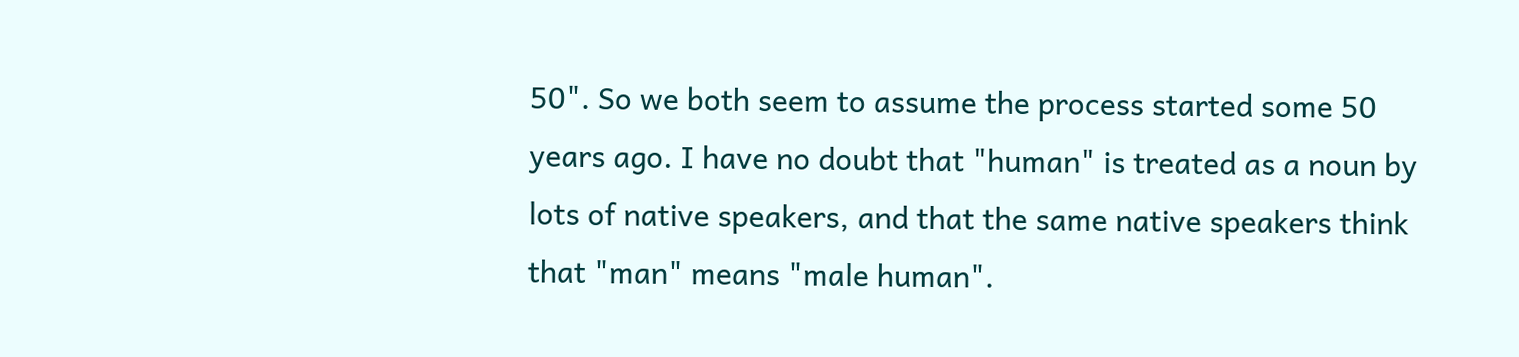50". So we both seem to assume the process started some 50 years ago. I have no doubt that "human" is treated as a noun by lots of native speakers, and that the same native speakers think that "man" means "male human".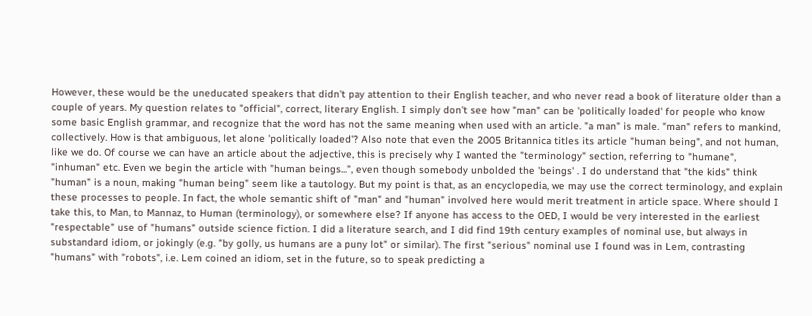However, these would be the uneducated speakers that didn't pay attention to their English teacher, and who never read a book of literature older than a couple of years. My question relates to "official", correct, literary English. I simply don't see how "man" can be 'politically loaded' for people who know some basic English grammar, and recognize that the word has not the same meaning when used with an article. "a man" is male. "man" refers to mankind, collectively. How is that ambiguous, let alone 'politically loaded'? Also note that even the 2005 Britannica titles its article "human being", and not human, like we do. Of course we can have an article about the adjective, this is precisely why I wanted the "terminology" section, referring to "humane", "inhuman" etc. Even we begin the article with "human beings...", even though somebody unbolded the 'beings' . I do understand that "the kids" think "human" is a noun, making "human being" seem like a tautology. But my point is that, as an encyclopedia, we may use the correct terminology, and explain these processes to people. In fact, the whole semantic shift of "man" and "human" involved here would merit treatment in article space. Where should I take this, to Man, to Mannaz, to Human (terminology), or somewhere else? If anyone has access to the OED, I would be very interested in the earliest "respectable" use of "humans" outside science fiction. I did a literature search, and I did find 19th century examples of nominal use, but always in substandard idiom, or jokingly (e.g. "by golly, us humans are a puny lot" or similar). The first "serious" nominal use I found was in Lem, contrasting "humans" with "robots", i.e. Lem coined an idiom, set in the future, so to speak predicting a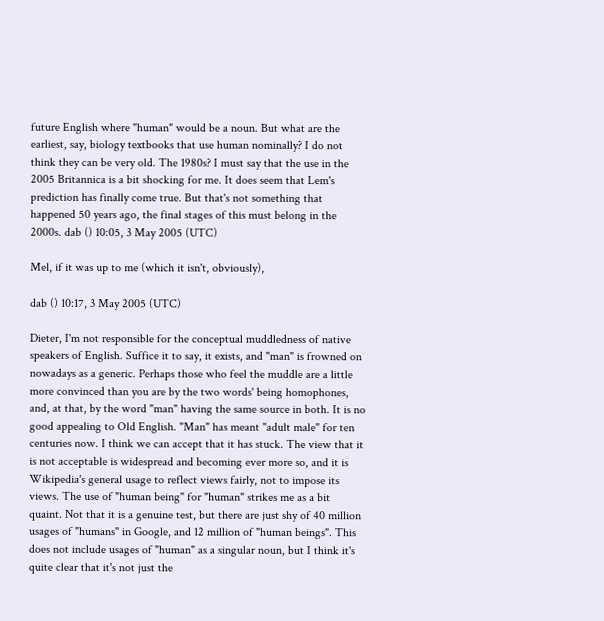future English where "human" would be a noun. But what are the earliest, say, biology textbooks that use human nominally? I do not think they can be very old. The 1980s? I must say that the use in the 2005 Britannica is a bit shocking for me. It does seem that Lem's prediction has finally come true. But that's not something that happened 50 years ago, the final stages of this must belong in the 2000s. dab () 10:05, 3 May 2005 (UTC)

Mel, if it was up to me (which it isn't, obviously),

dab () 10:17, 3 May 2005 (UTC)

Dieter, I'm not responsible for the conceptual muddledness of native speakers of English. Suffice it to say, it exists, and "man" is frowned on nowadays as a generic. Perhaps those who feel the muddle are a little more convinced than you are by the two words' being homophones, and, at that, by the word "man" having the same source in both. It is no good appealing to Old English. "Man" has meant "adult male" for ten centuries now. I think we can accept that it has stuck. The view that it is not acceptable is widespread and becoming ever more so, and it is Wikipedia's general usage to reflect views fairly, not to impose its views. The use of "human being" for "human" strikes me as a bit quaint. Not that it is a genuine test, but there are just shy of 40 million usages of "humans" in Google, and 12 million of "human beings". This does not include usages of "human" as a singular noun, but I think it's quite clear that it's not just the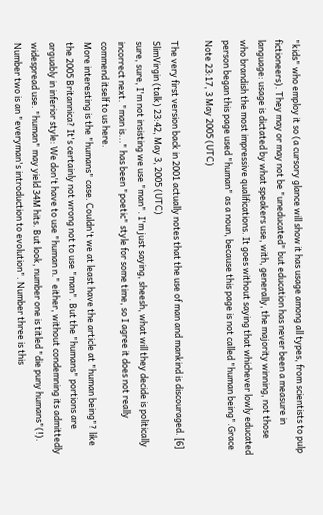"kids" who employ it so (a cursory glance will show it has usage among all types, from scientists to pulp fictioneers). They may or may not be "uneducated" but education has never been a measure in language: usage is dictated by what speakers use, with, generally, the majority winning, not those who brandish the most impressive qualifications. It goes without saying that whichever lowly educated person began this page used "human" as a noun, because this page is not called "human being".Grace Note 23:17, 3 May 2005 (UTC)

The very first version back in 2001 actually notes that the use of man and mankind is discouraged. [6] SlimVirgin (talk) 23:42, May 3, 2005 (UTC)
sure, sure, I'm not insisting we use "man". I'm just saying, sheesh, what will they decide is politically incorrect next. "man is..." has been "poetic" style for some time, so I agree it does not really commend itself to us here.
More interesting is the "humans" case. Couldn't we at least have the article at "human being"? like the 2005 Britannica? It's certainly not wrong not to use "man". But the "humans" portions are arguably in inferior style: We don't have to use "human n." either, without condemning its admittedly widespread use. "human" may yield 34M hits. But look, number one is titled "die puny humans"(!). Number two is an "everyman's introduction to evolution". Number three is this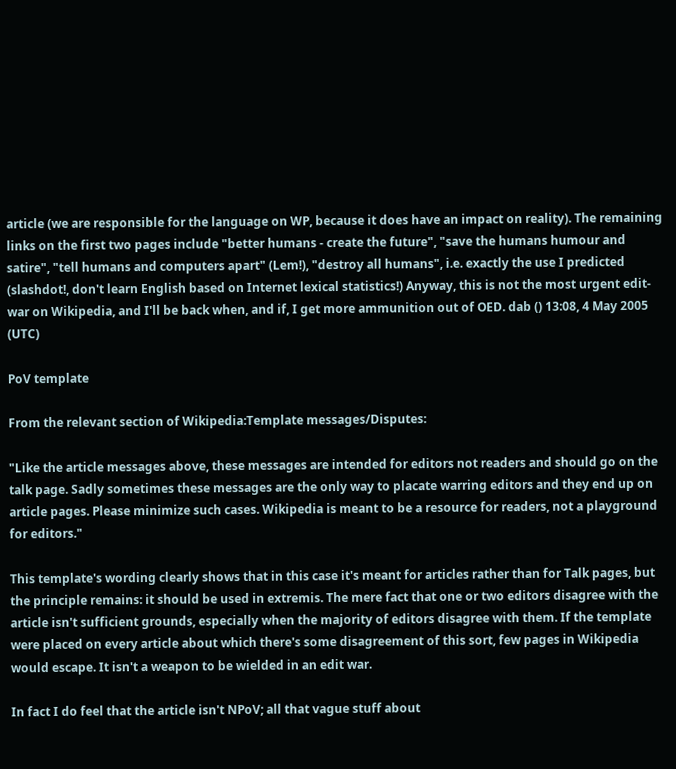article (we are responsible for the language on WP, because it does have an impact on reality). The remaining links on the first two pages include "better humans - create the future", "save the humans humour and satire", "tell humans and computers apart" (Lem!), "destroy all humans", i.e. exactly the use I predicted (slashdot!, don't learn English based on Internet lexical statistics!) Anyway, this is not the most urgent edit-war on Wikipedia, and I'll be back when, and if, I get more ammunition out of OED. dab () 13:08, 4 May 2005 (UTC)

PoV template

From the relevant section of Wikipedia:Template messages/Disputes:

"Like the article messages above, these messages are intended for editors not readers and should go on the talk page. Sadly sometimes these messages are the only way to placate warring editors and they end up on article pages. Please minimize such cases. Wikipedia is meant to be a resource for readers, not a playground for editors."

This template's wording clearly shows that in this case it's meant for articles rather than for Talk pages, but the principle remains: it should be used in extremis. The mere fact that one or two editors disagree with the article isn't sufficient grounds, especially when the majority of editors disagree with them. If the template were placed on every article about which there's some disagreement of this sort, few pages in Wikipedia would escape. It isn't a weapon to be wielded in an edit war.

In fact I do feel that the article isn't NPoV; all that vague stuff about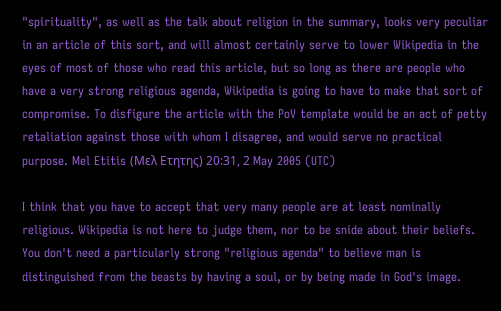"spirituality", as well as the talk about religion in the summary, looks very peculiar in an article of this sort, and will almost certainly serve to lower Wikipedia in the eyes of most of those who read this article, but so long as there are people who have a very strong religious agenda, Wikipedia is going to have to make that sort of compromise. To disfigure the article with the PoV template would be an act of petty retaliation against those with whom I disagree, and would serve no practical purpose. Mel Etitis (Μελ Ετητης) 20:31, 2 May 2005 (UTC)

I think that you have to accept that very many people are at least nominally religious. Wikipedia is not here to judge them, nor to be snide about their beliefs. You don't need a particularly strong "religious agenda" to believe man is distinguished from the beasts by having a soul, or by being made in God's image.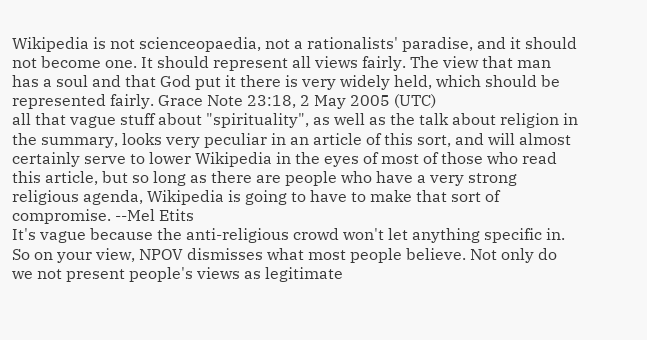Wikipedia is not scienceopaedia, not a rationalists' paradise, and it should not become one. It should represent all views fairly. The view that man has a soul and that God put it there is very widely held, which should be represented fairly. Grace Note 23:18, 2 May 2005 (UTC)
all that vague stuff about "spirituality", as well as the talk about religion in the summary, looks very peculiar in an article of this sort, and will almost certainly serve to lower Wikipedia in the eyes of most of those who read this article, but so long as there are people who have a very strong religious agenda, Wikipedia is going to have to make that sort of compromise. --Mel Etits
It's vague because the anti-religious crowd won't let anything specific in.
So on your view, NPOV dismisses what most people believe. Not only do we not present people's views as legitimate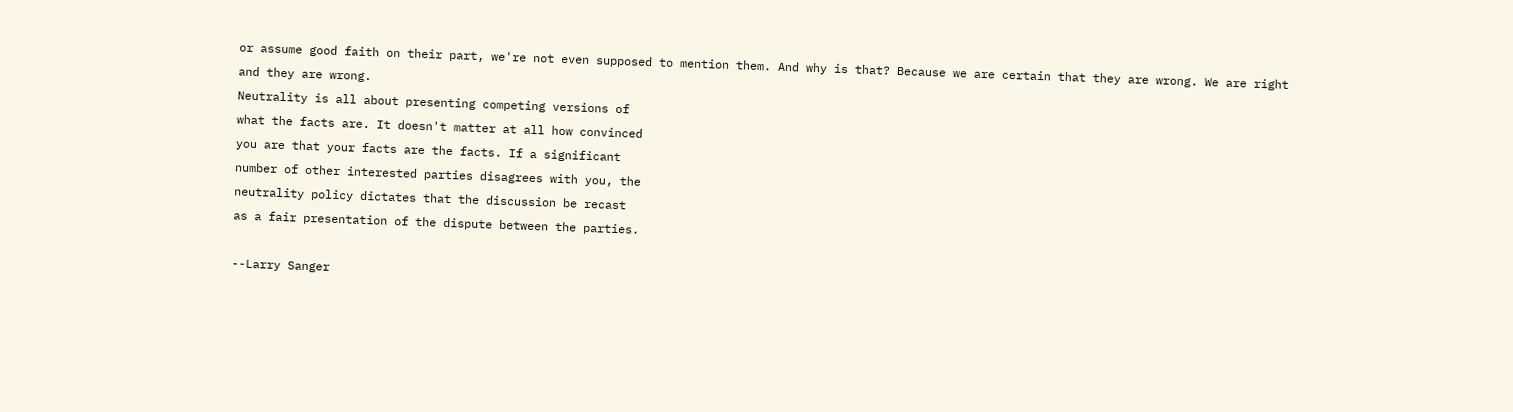or assume good faith on their part, we're not even supposed to mention them. And why is that? Because we are certain that they are wrong. We are right and they are wrong.
Neutrality is all about presenting competing versions of
what the facts are. It doesn't matter at all how convinced
you are that your facts are the facts. If a significant
number of other interested parties disagrees with you, the
neutrality policy dictates that the discussion be recast
as a fair presentation of the dispute between the parties.

--Larry Sanger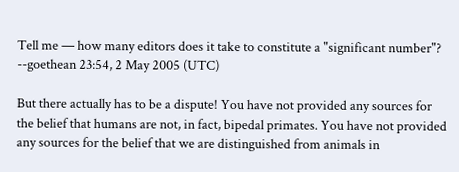Tell me — how many editors does it take to constitute a "significant number"? --goethean 23:54, 2 May 2005 (UTC)

But there actually has to be a dispute! You have not provided any sources for the belief that humans are not, in fact, bipedal primates. You have not provided any sources for the belief that we are distinguished from animals in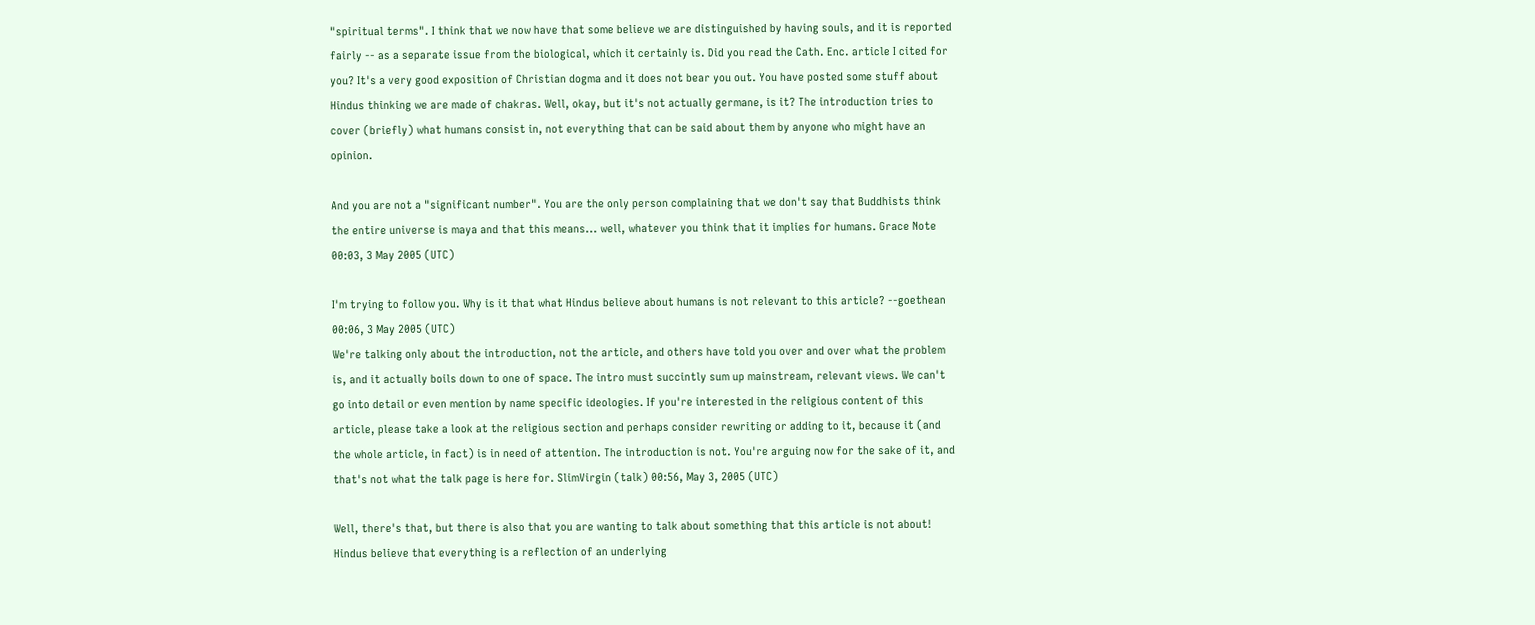"spiritual terms". I think that we now have that some believe we are distinguished by having souls, and it is reported fairly -- as a separate issue from the biological, which it certainly is. Did you read the Cath. Enc. article I cited for you? It's a very good exposition of Christian dogma and it does not bear you out. You have posted some stuff about Hindus thinking we are made of chakras. Well, okay, but it's not actually germane, is it? The introduction tries to cover (briefly) what humans consist in, not everything that can be said about them by anyone who might have an opinion.

And you are not a "significant number". You are the only person complaining that we don't say that Buddhists think the entire universe is maya and that this means... well, whatever you think that it implies for humans. Grace Note 00:03, 3 May 2005 (UTC)

I'm trying to follow you. Why is it that what Hindus believe about humans is not relevant to this article? --goethean 00:06, 3 May 2005 (UTC)
We're talking only about the introduction, not the article, and others have told you over and over what the problem is, and it actually boils down to one of space. The intro must succintly sum up mainstream, relevant views. We can't go into detail or even mention by name specific ideologies. If you're interested in the religious content of this article, please take a look at the religious section and perhaps consider rewriting or adding to it, because it (and the whole article, in fact) is in need of attention. The introduction is not. You're arguing now for the sake of it, and that's not what the talk page is here for. SlimVirgin (talk) 00:56, May 3, 2005 (UTC)

Well, there's that, but there is also that you are wanting to talk about something that this article is not about! Hindus believe that everything is a reflection of an underlying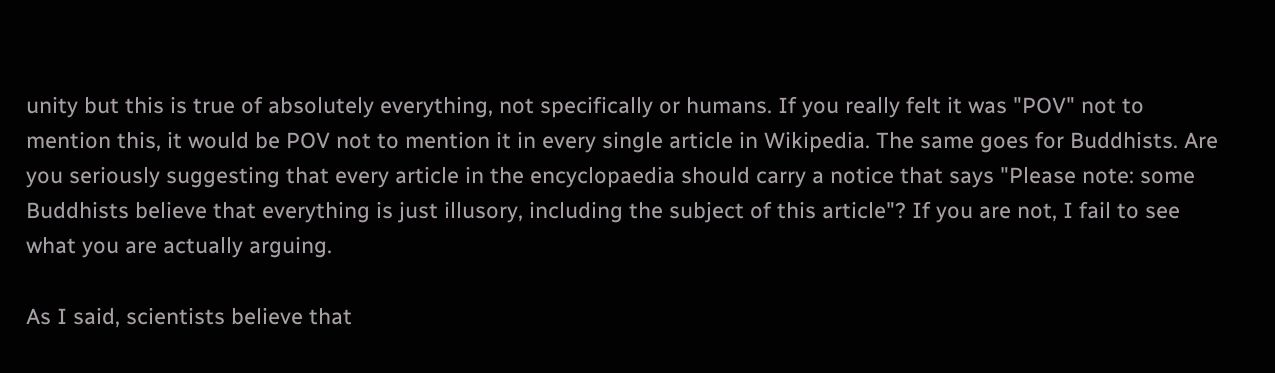unity but this is true of absolutely everything, not specifically or humans. If you really felt it was "POV" not to mention this, it would be POV not to mention it in every single article in Wikipedia. The same goes for Buddhists. Are you seriously suggesting that every article in the encyclopaedia should carry a notice that says "Please note: some Buddhists believe that everything is just illusory, including the subject of this article"? If you are not, I fail to see what you are actually arguing.

As I said, scientists believe that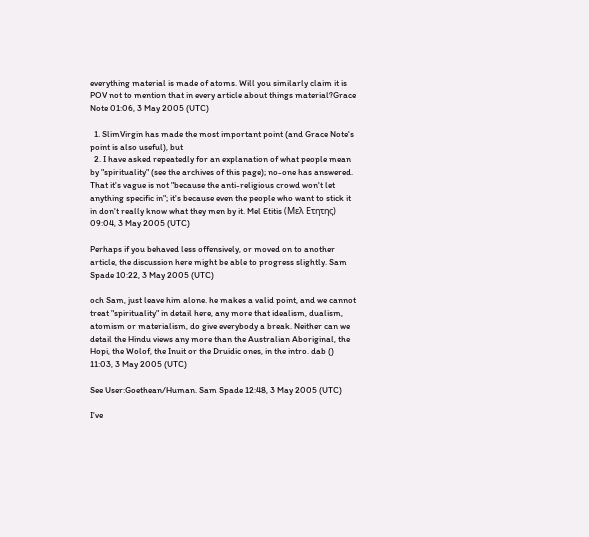everything material is made of atoms. Will you similarly claim it is POV not to mention that in every article about things material?Grace Note 01:06, 3 May 2005 (UTC)

  1. SlimVirgin has made the most important point (and Grace Note's point is also useful), but
  2. I have asked repeatedly for an explanation of what people mean by "spirituality" (see the archives of this page); no-one has answered. That it's vague is not "because the anti-religious crowd won't let anything specific in"; it's because even the people who want to stick it in don't really know what they men by it. Mel Etitis (Μελ Ετητης) 09:04, 3 May 2005 (UTC)

Perhaps if you behaved less offensively, or moved on to another article, the discussion here might be able to progress slightly. Sam Spade 10:22, 3 May 2005 (UTC)

och Sam, just leave him alone. he makes a valid point, and we cannot treat "spirituality" in detail here, any more that idealism, dualism, atomism or materialism, do give everybody a break. Neither can we detail the Hindu views any more than the Australian Aboriginal, the Hopi, the Wolof, the Inuit or the Druidic ones, in the intro. dab () 11:03, 3 May 2005 (UTC)

See User:Goethean/Human. Sam Spade 12:48, 3 May 2005 (UTC)

I've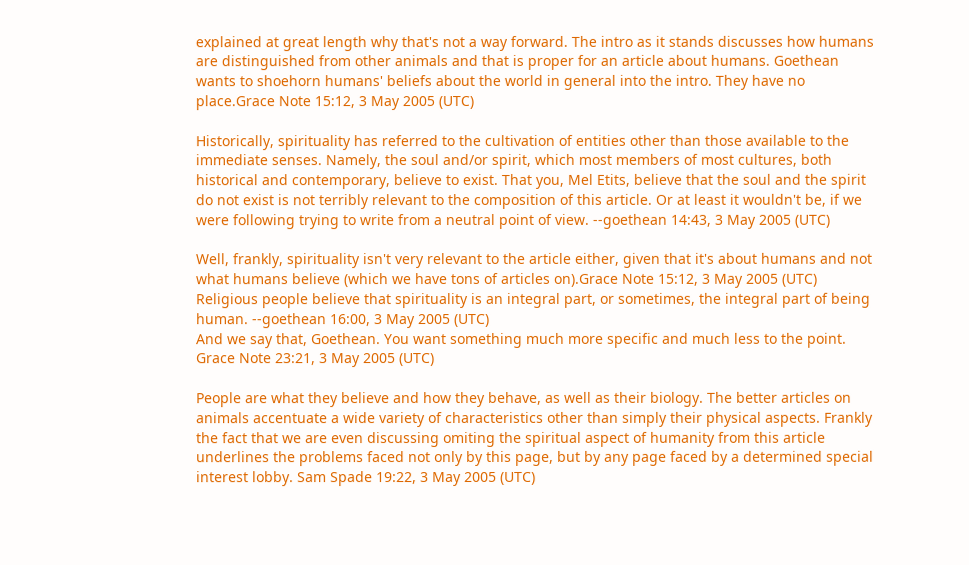explained at great length why that's not a way forward. The intro as it stands discusses how humans are distinguished from other animals and that is proper for an article about humans. Goethean wants to shoehorn humans' beliefs about the world in general into the intro. They have no place.Grace Note 15:12, 3 May 2005 (UTC)

Historically, spirituality has referred to the cultivation of entities other than those available to the immediate senses. Namely, the soul and/or spirit, which most members of most cultures, both historical and contemporary, believe to exist. That you, Mel Etits, believe that the soul and the spirit do not exist is not terribly relevant to the composition of this article. Or at least it wouldn't be, if we were following trying to write from a neutral point of view. --goethean 14:43, 3 May 2005 (UTC)

Well, frankly, spirituality isn't very relevant to the article either, given that it's about humans and not what humans believe (which we have tons of articles on).Grace Note 15:12, 3 May 2005 (UTC)
Religious people believe that spirituality is an integral part, or sometimes, the integral part of being human. --goethean 16:00, 3 May 2005 (UTC)
And we say that, Goethean. You want something much more specific and much less to the point. Grace Note 23:21, 3 May 2005 (UTC)

People are what they believe and how they behave, as well as their biology. The better articles on animals accentuate a wide variety of characteristics other than simply their physical aspects. Frankly the fact that we are even discussing omiting the spiritual aspect of humanity from this article underlines the problems faced not only by this page, but by any page faced by a determined special interest lobby. Sam Spade 19:22, 3 May 2005 (UTC)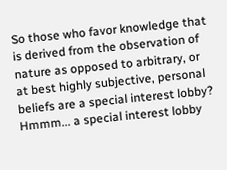So those who favor knowledge that is derived from the observation of nature as opposed to arbitrary, or at best highly subjective, personal beliefs are a special interest lobby? Hmmm... a special interest lobby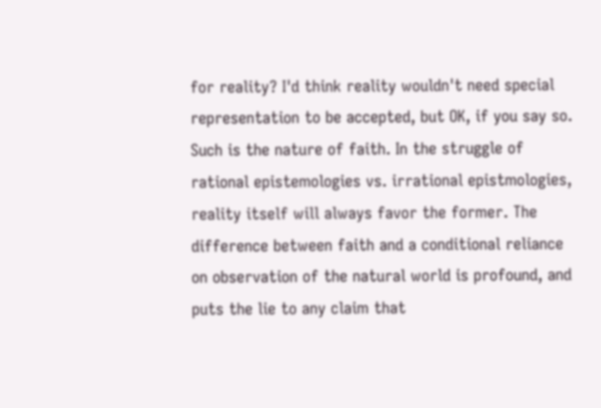for reality? I'd think reality wouldn't need special representation to be accepted, but OK, if you say so. Such is the nature of faith. In the struggle of rational epistemologies vs. irrational epistmologies, reality itself will always favor the former. The difference between faith and a conditional reliance on observation of the natural world is profound, and puts the lie to any claim that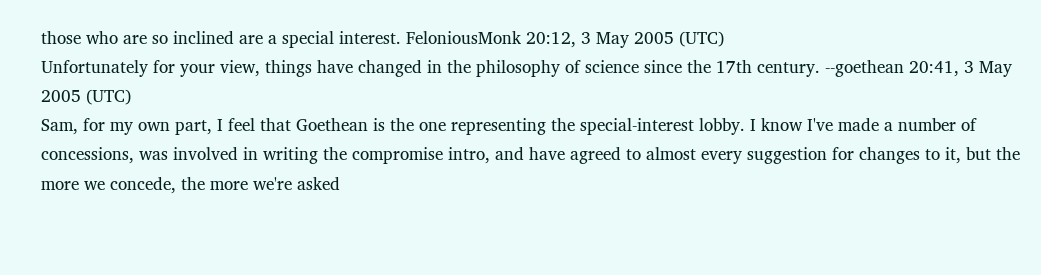those who are so inclined are a special interest. FeloniousMonk 20:12, 3 May 2005 (UTC)
Unfortunately for your view, things have changed in the philosophy of science since the 17th century. --goethean 20:41, 3 May 2005 (UTC)
Sam, for my own part, I feel that Goethean is the one representing the special-interest lobby. I know I've made a number of concessions, was involved in writing the compromise intro, and have agreed to almost every suggestion for changes to it, but the more we concede, the more we're asked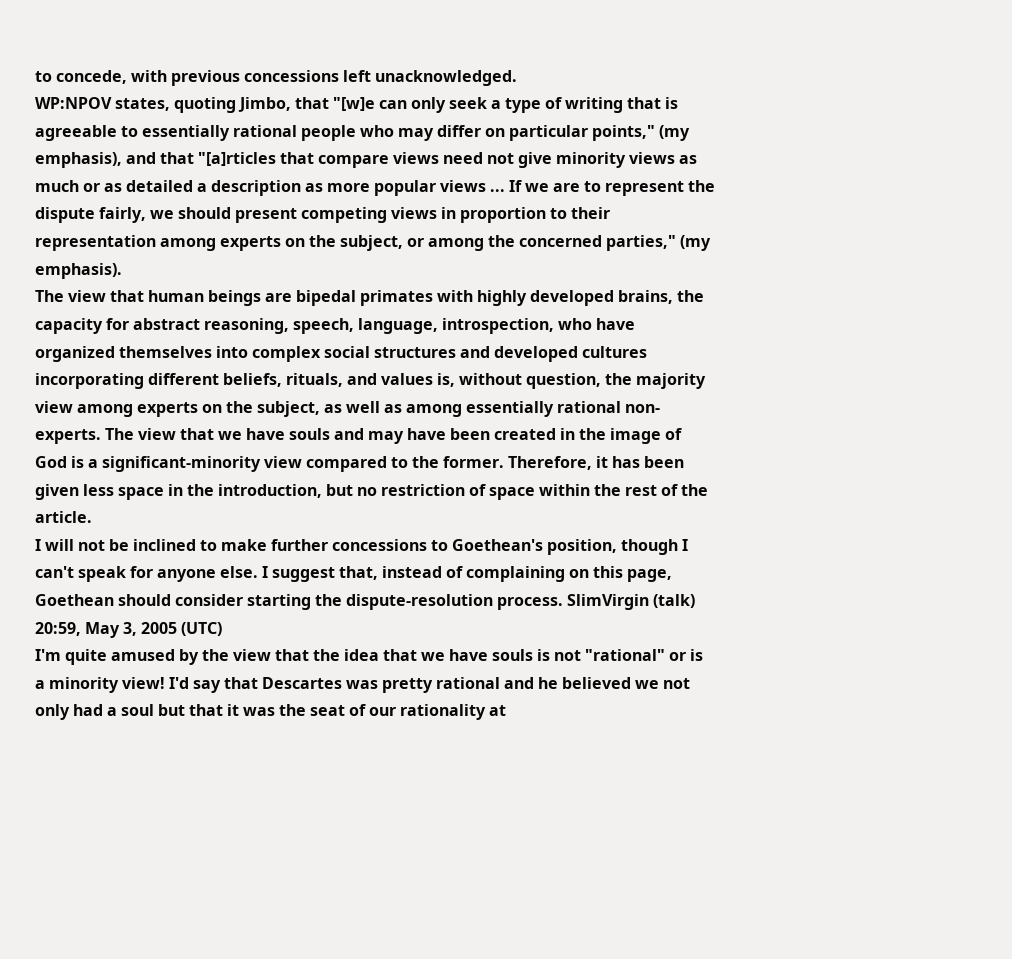to concede, with previous concessions left unacknowledged.
WP:NPOV states, quoting Jimbo, that "[w]e can only seek a type of writing that is agreeable to essentially rational people who may differ on particular points," (my emphasis), and that "[a]rticles that compare views need not give minority views as much or as detailed a description as more popular views ... If we are to represent the dispute fairly, we should present competing views in proportion to their representation among experts on the subject, or among the concerned parties," (my emphasis).
The view that human beings are bipedal primates with highly developed brains, the capacity for abstract reasoning, speech, language, introspection, who have organized themselves into complex social structures and developed cultures incorporating different beliefs, rituals, and values is, without question, the majority view among experts on the subject, as well as among essentially rational non-experts. The view that we have souls and may have been created in the image of God is a significant-minority view compared to the former. Therefore, it has been given less space in the introduction, but no restriction of space within the rest of the article.
I will not be inclined to make further concessions to Goethean's position, though I can't speak for anyone else. I suggest that, instead of complaining on this page, Goethean should consider starting the dispute-resolution process. SlimVirgin (talk) 20:59, May 3, 2005 (UTC)
I'm quite amused by the view that the idea that we have souls is not "rational" or is a minority view! I'd say that Descartes was pretty rational and he believed we not only had a soul but that it was the seat of our rationality at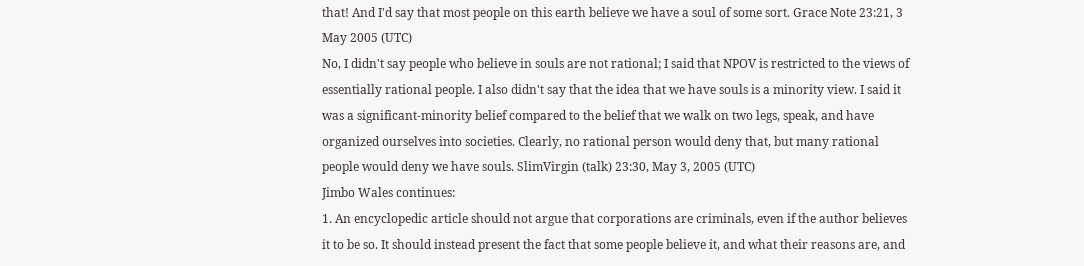that! And I'd say that most people on this earth believe we have a soul of some sort. Grace Note 23:21, 3 May 2005 (UTC)
No, I didn't say people who believe in souls are not rational; I said that NPOV is restricted to the views of essentially rational people. I also didn't say that the idea that we have souls is a minority view. I said it was a significant-minority belief compared to the belief that we walk on two legs, speak, and have organized ourselves into societies. Clearly, no rational person would deny that, but many rational people would deny we have souls. SlimVirgin (talk) 23:30, May 3, 2005 (UTC)
Jimbo Wales continues:
1. An encyclopedic article should not argue that corporations are criminals, even if the author believes it to be so. It should instead present the fact that some people believe it, and what their reasons are, and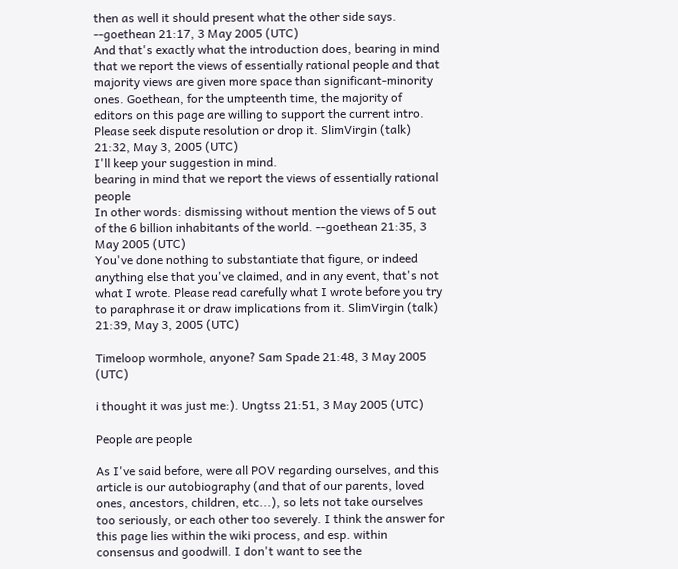then as well it should present what the other side says.
--goethean 21:17, 3 May 2005 (UTC)
And that's exactly what the introduction does, bearing in mind that we report the views of essentially rational people and that majority views are given more space than significant-minority ones. Goethean, for the umpteenth time, the majority of editors on this page are willing to support the current intro. Please seek dispute resolution or drop it. SlimVirgin (talk) 21:32, May 3, 2005 (UTC)
I'll keep your suggestion in mind.
bearing in mind that we report the views of essentially rational people
In other words: dismissing without mention the views of 5 out of the 6 billion inhabitants of the world. --goethean 21:35, 3 May 2005 (UTC)
You've done nothing to substantiate that figure, or indeed anything else that you've claimed, and in any event, that's not what I wrote. Please read carefully what I wrote before you try to paraphrase it or draw implications from it. SlimVirgin (talk) 21:39, May 3, 2005 (UTC)

Timeloop wormhole, anyone? Sam Spade 21:48, 3 May 2005 (UTC)

i thought it was just me:). Ungtss 21:51, 3 May 2005 (UTC)

People are people

As I've said before, were all POV regarding ourselves, and this article is our autobiography (and that of our parents, loved ones, ancestors, children, etc...), so lets not take ourselves too seriously, or each other too severely. I think the answer for this page lies within the wiki process, and esp. within consensus and goodwill. I don't want to see the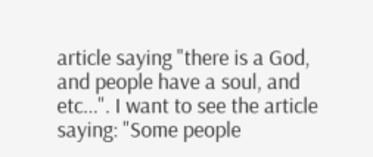article saying "there is a God, and people have a soul, and etc...". I want to see the article saying: "Some people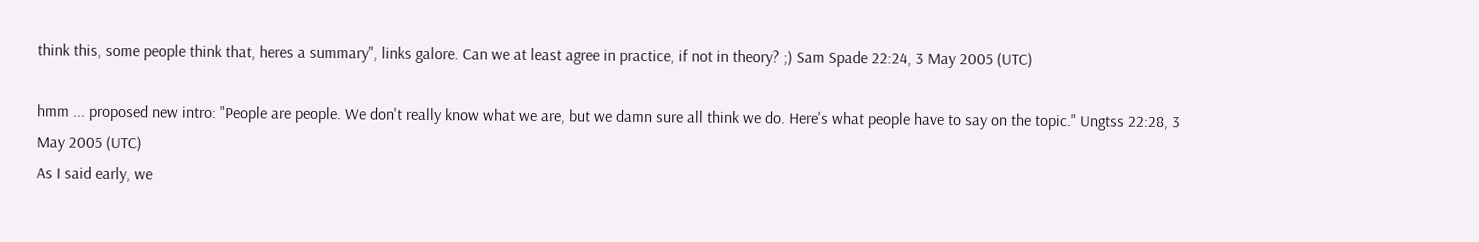think this, some people think that, heres a summary", links galore. Can we at least agree in practice, if not in theory? ;) Sam Spade 22:24, 3 May 2005 (UTC)

hmm ... proposed new intro: "People are people. We don't really know what we are, but we damn sure all think we do. Here's what people have to say on the topic." Ungtss 22:28, 3 May 2005 (UTC)
As I said early, we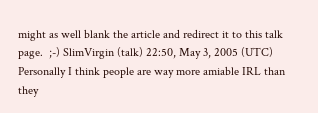might as well blank the article and redirect it to this talk page.  ;-) SlimVirgin (talk) 22:50, May 3, 2005 (UTC)
Personally I think people are way more amiable IRL than they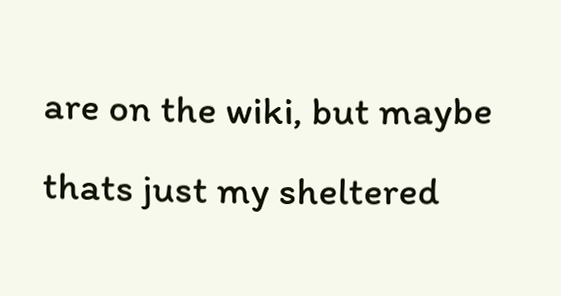are on the wiki, but maybe thats just my sheltered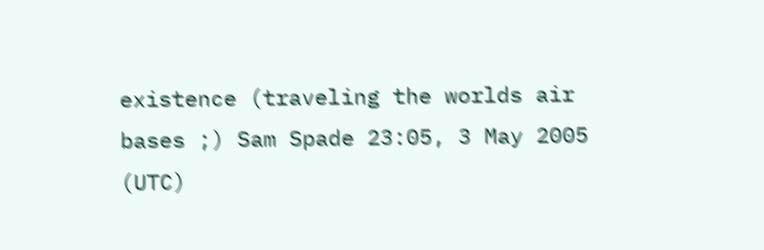existence (traveling the worlds air bases ;) Sam Spade 23:05, 3 May 2005 (UTC)